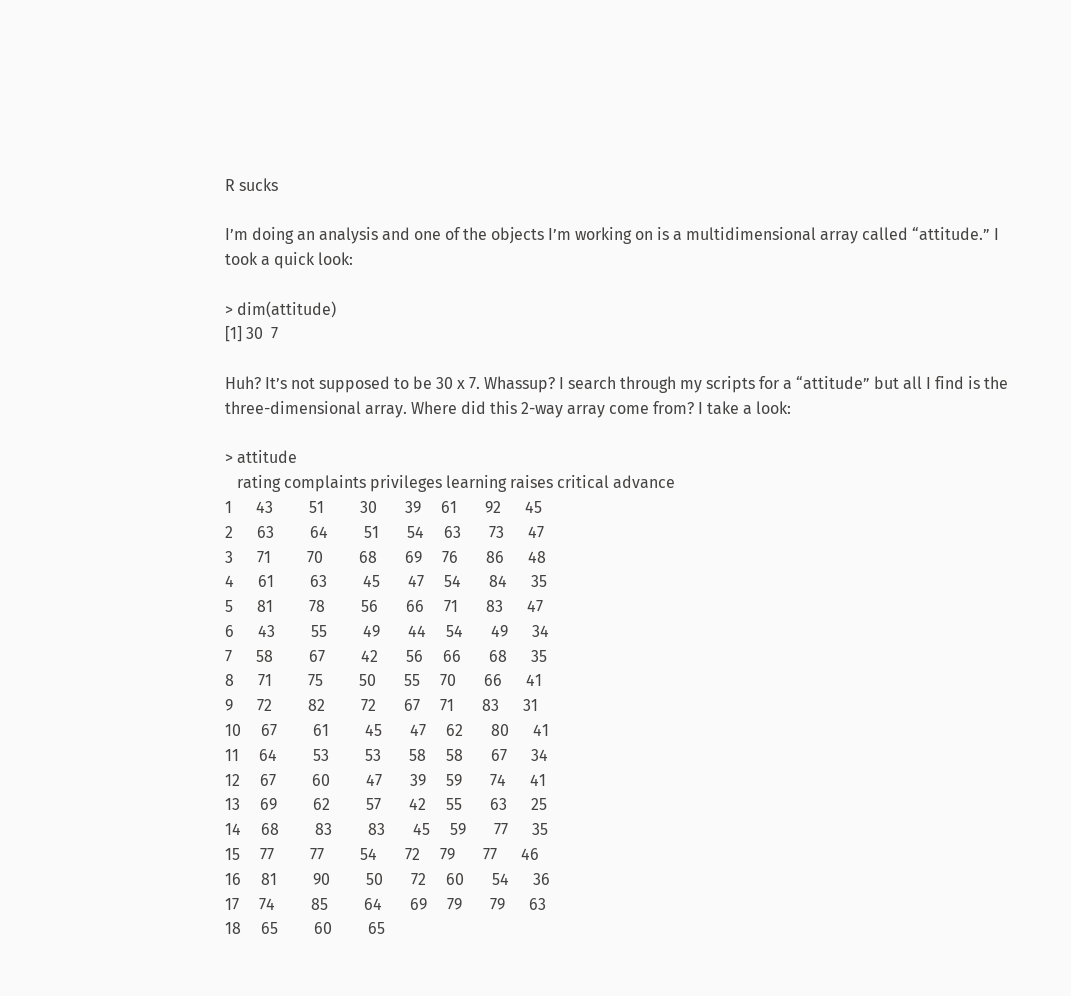R sucks

I’m doing an analysis and one of the objects I’m working on is a multidimensional array called “attitude.” I took a quick look:

> dim(attitude)
[1] 30  7

Huh? It’s not supposed to be 30 x 7. Whassup? I search through my scripts for a “attitude” but all I find is the three-dimensional array. Where did this 2-way array come from? I take a look:

> attitude
   rating complaints privileges learning raises critical advance
1      43         51         30       39     61       92      45
2      63         64         51       54     63       73      47
3      71         70         68       69     76       86      48
4      61         63         45       47     54       84      35
5      81         78         56       66     71       83      47
6      43         55         49       44     54       49      34
7      58         67         42       56     66       68      35
8      71         75         50       55     70       66      41
9      72         82         72       67     71       83      31
10     67         61         45       47     62       80      41
11     64         53         53       58     58       67      34
12     67         60         47       39     59       74      41
13     69         62         57       42     55       63      25
14     68         83         83       45     59       77      35
15     77         77         54       72     79       77      46
16     81         90         50       72     60       54      36
17     74         85         64       69     79       79      63
18     65         60         65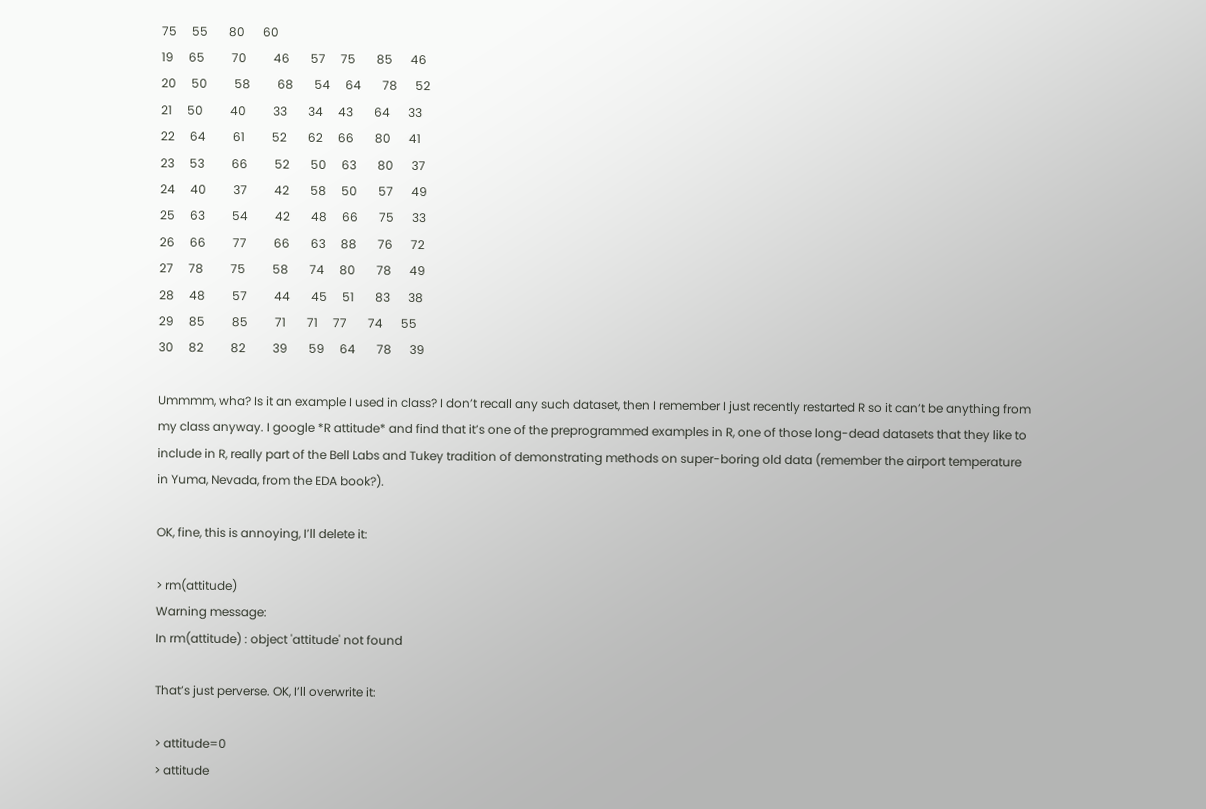75     55       80      60
19     65         70         46       57     75       85      46
20     50         58         68       54     64       78      52
21     50         40         33       34     43       64      33
22     64         61         52       62     66       80      41
23     53         66         52       50     63       80      37
24     40         37         42       58     50       57      49
25     63         54         42       48     66       75      33
26     66         77         66       63     88       76      72
27     78         75         58       74     80       78      49
28     48         57         44       45     51       83      38
29     85         85         71       71     77       74      55
30     82         82         39       59     64       78      39

Ummmm, wha? Is it an example I used in class? I don’t recall any such dataset, then I remember I just recently restarted R so it can’t be anything from my class anyway. I google *R attitude* and find that it’s one of the preprogrammed examples in R, one of those long-dead datasets that they like to include in R, really part of the Bell Labs and Tukey tradition of demonstrating methods on super-boring old data (remember the airport temperature in Yuma, Nevada, from the EDA book?).

OK, fine, this is annoying, I’ll delete it:

> rm(attitude)
Warning message:
In rm(attitude) : object 'attitude' not found

That’s just perverse. OK, I’ll overwrite it:

> attitude=0
> attitude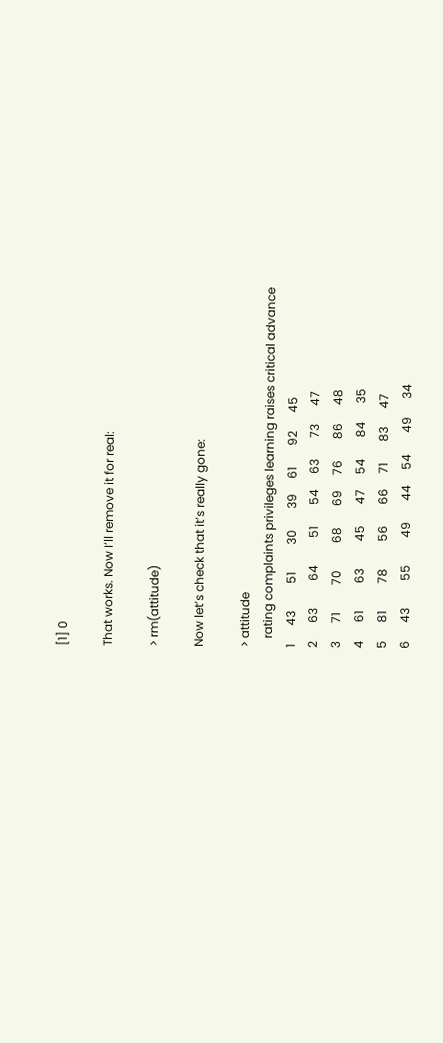[1] 0

That works. Now I’ll remove it for real:

> rm(attitude)

Now let’s check that it’s really gone:

> attitude
   rating complaints privileges learning raises critical advance
1      43         51         30       39     61       92      45
2      63         64         51       54     63       73      47
3      71         70         68       69     76       86      48
4      61         63         45       47     54       84      35
5      81         78         56       66     71       83      47
6      43         55         49       44     54       49      34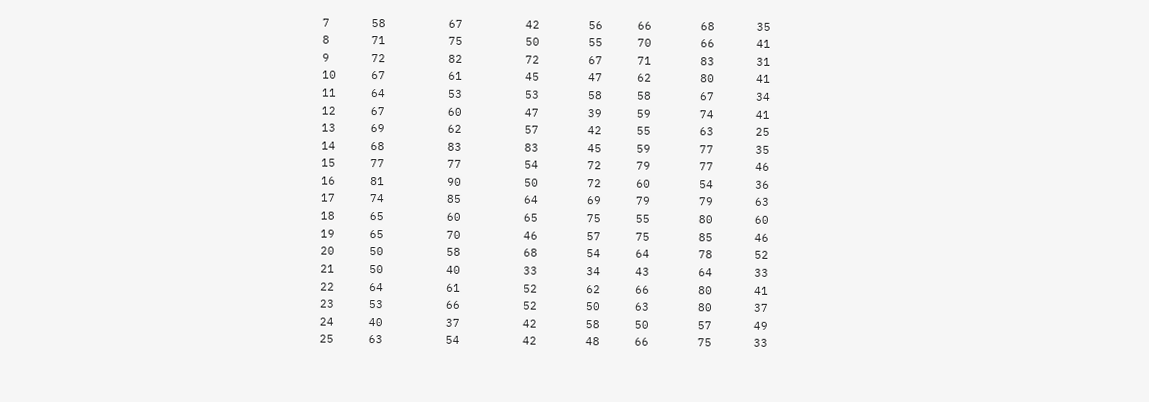7      58         67         42       56     66       68      35
8      71         75         50       55     70       66      41
9      72         82         72       67     71       83      31
10     67         61         45       47     62       80      41
11     64         53         53       58     58       67      34
12     67         60         47       39     59       74      41
13     69         62         57       42     55       63      25
14     68         83         83       45     59       77      35
15     77         77         54       72     79       77      46
16     81         90         50       72     60       54      36
17     74         85         64       69     79       79      63
18     65         60         65       75     55       80      60
19     65         70         46       57     75       85      46
20     50         58         68       54     64       78      52
21     50         40         33       34     43       64      33
22     64         61         52       62     66       80      41
23     53         66         52       50     63       80      37
24     40         37         42       58     50       57      49
25     63         54         42       48     66       75      33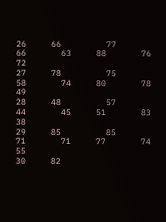26     66         77         66       63     88       76      72
27     78         75         58       74     80       78      49
28     48         57         44       45     51       83      38
29     85         85         71       71     77       74      55
30     82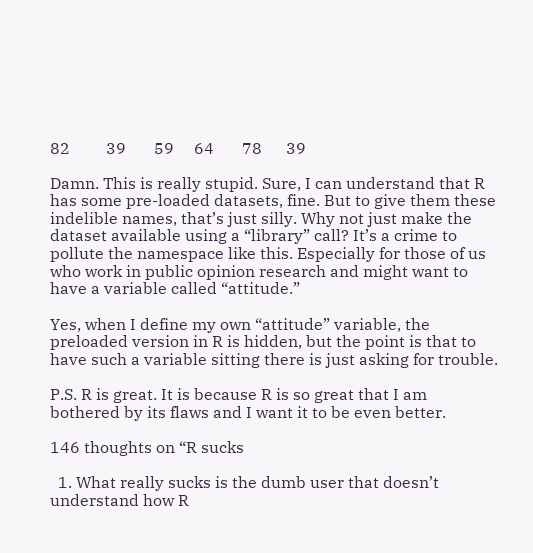82         39       59     64       78      39

Damn. This is really stupid. Sure, I can understand that R has some pre-loaded datasets, fine. But to give them these indelible names, that’s just silly. Why not just make the dataset available using a “library” call? It’s a crime to pollute the namespace like this. Especially for those of us who work in public opinion research and might want to have a variable called “attitude.”

Yes, when I define my own “attitude” variable, the preloaded version in R is hidden, but the point is that to have such a variable sitting there is just asking for trouble.

P.S. R is great. It is because R is so great that I am bothered by its flaws and I want it to be even better.

146 thoughts on “R sucks

  1. What really sucks is the dumb user that doesn’t understand how R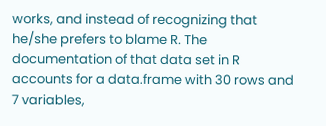works, and instead of recognizing that he/she prefers to blame R. The documentation of that data set in R accounts for a data.frame with 30 rows and 7 variables,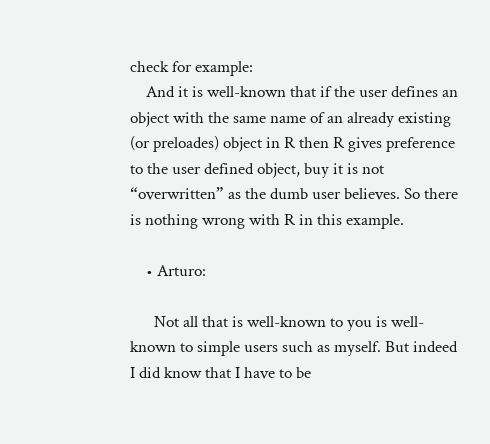check for example:
    And it is well-known that if the user defines an object with the same name of an already existing (or preloades) object in R then R gives preference to the user defined object, buy it is not “overwritten” as the dumb user believes. So there is nothing wrong with R in this example.

    • Arturo:

      Not all that is well-known to you is well-known to simple users such as myself. But indeed I did know that I have to be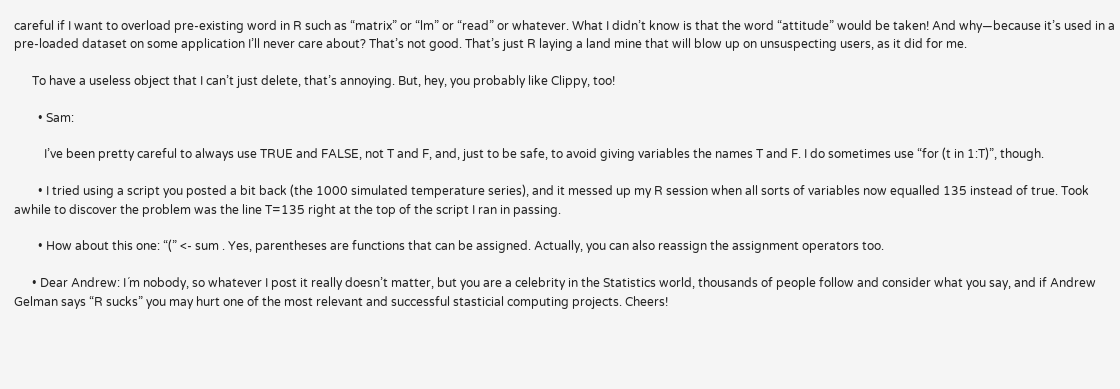careful if I want to overload pre-existing word in R such as “matrix” or “lm” or “read” or whatever. What I didn’t know is that the word “attitude” would be taken! And why—because it’s used in a pre-loaded dataset on some application I’ll never care about? That’s not good. That’s just R laying a land mine that will blow up on unsuspecting users, as it did for me.

      To have a useless object that I can’t just delete, that’s annoying. But, hey, you probably like Clippy, too!

        • Sam:

          I’ve been pretty careful to always use TRUE and FALSE, not T and F, and, just to be safe, to avoid giving variables the names T and F. I do sometimes use “for (t in 1:T)”, though.

        • I tried using a script you posted a bit back (the 1000 simulated temperature series), and it messed up my R session when all sorts of variables now equalled 135 instead of true. Took awhile to discover the problem was the line T=135 right at the top of the script I ran in passing.

        • How about this one: “(” <- sum . Yes, parentheses are functions that can be assigned. Actually, you can also reassign the assignment operators too.

      • Dear Andrew: I´m nobody, so whatever I post it really doesn’t matter, but you are a celebrity in the Statistics world, thousands of people follow and consider what you say, and if Andrew Gelman says “R sucks” you may hurt one of the most relevant and successful stasticial computing projects. Cheers!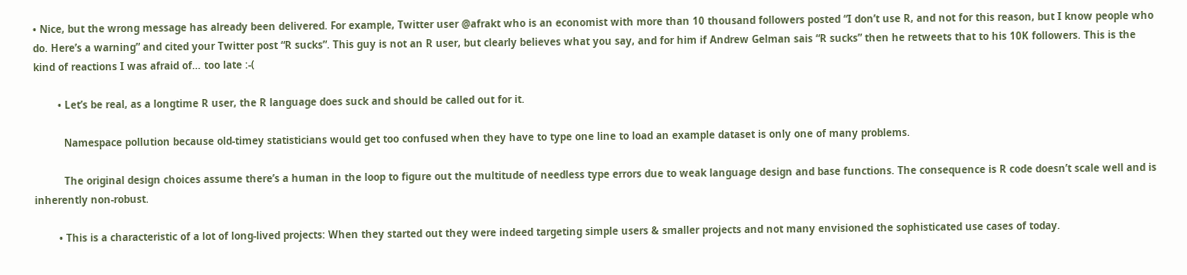• Nice, but the wrong message has already been delivered. For example, Twitter user @afrakt who is an economist with more than 10 thousand followers posted “I don’t use R, and not for this reason, but I know people who do. Here’s a warning” and cited your Twitter post “R sucks”. This guy is not an R user, but clearly believes what you say, and for him if Andrew Gelman sais “R sucks” then he retweets that to his 10K followers. This is the kind of reactions I was afraid of… too late :-(

        • Let’s be real, as a longtime R user, the R language does suck and should be called out for it.

          Namespace pollution because old-timey statisticians would get too confused when they have to type one line to load an example dataset is only one of many problems.

          The original design choices assume there’s a human in the loop to figure out the multitude of needless type errors due to weak language design and base functions. The consequence is R code doesn’t scale well and is inherently non-robust.

        • This is a characteristic of a lot of long-lived projects: When they started out they were indeed targeting simple users & smaller projects and not many envisioned the sophisticated use cases of today.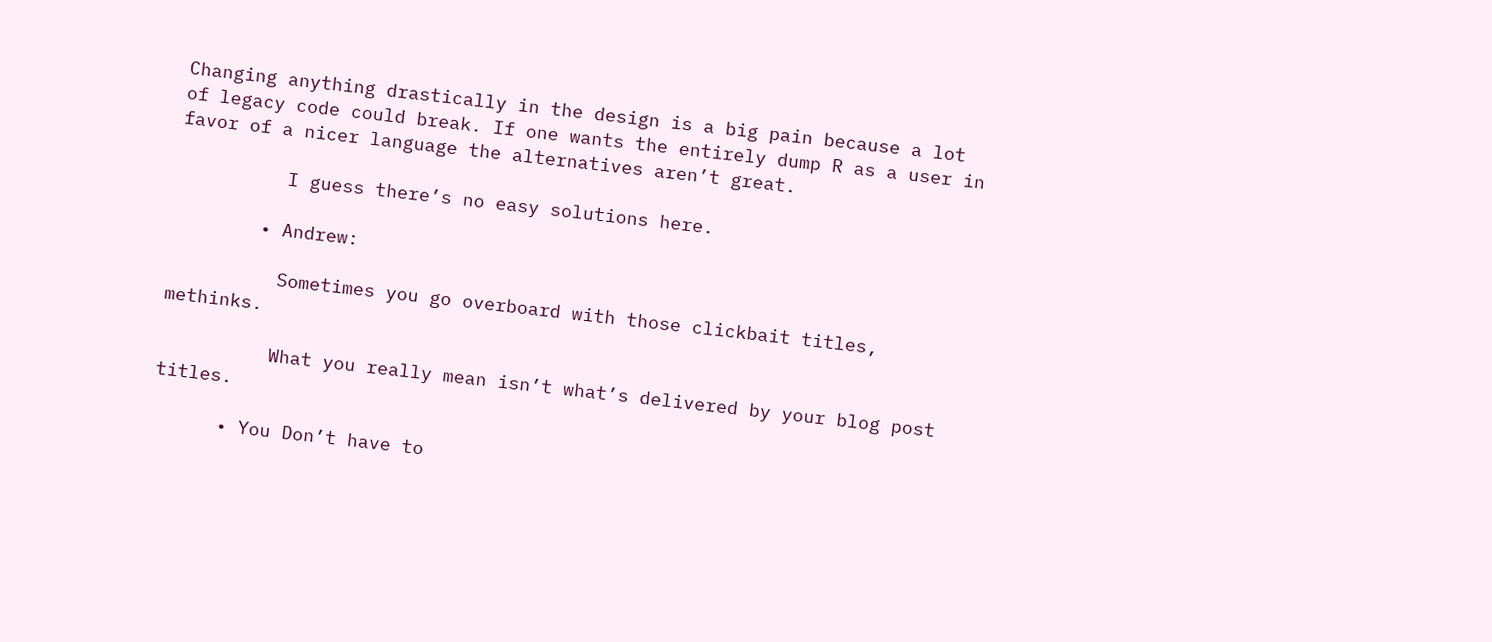Changing anything drastically in the design is a big pain because a lot of legacy code could break. If one wants the entirely dump R as a user in favor of a nicer language the alternatives aren’t great.

          I guess there’s no easy solutions here.

        • Andrew:

          Sometimes you go overboard with those clickbait titles, methinks.

          What you really mean isn’t what’s delivered by your blog post titles.

      • You Don’t have to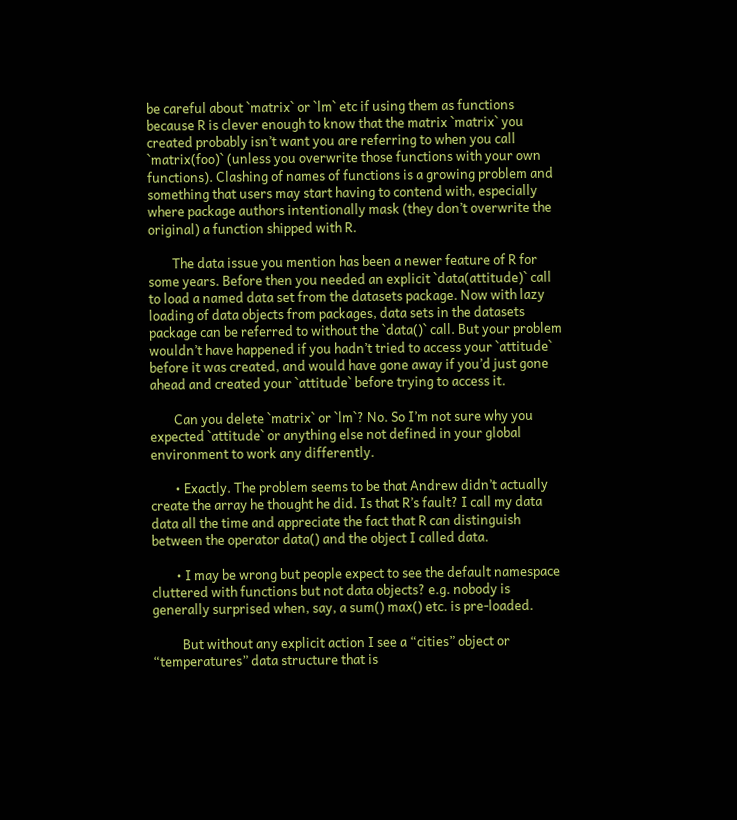be careful about `matrix` or `lm` etc if using them as functions because R is clever enough to know that the matrix `matrix` you created probably isn’t want you are referring to when you call `matrix(foo)` (unless you overwrite those functions with your own functions). Clashing of names of functions is a growing problem and something that users may start having to contend with, especially where package authors intentionally mask (they don’t overwrite the original) a function shipped with R.

        The data issue you mention has been a newer feature of R for some years. Before then you needed an explicit `data(attitude)` call to load a named data set from the datasets package. Now with lazy loading of data objects from packages, data sets in the datasets package can be referred to without the `data()` call. But your problem wouldn’t have happened if you hadn’t tried to access your `attitude` before it was created, and would have gone away if you’d just gone ahead and created your `attitude` before trying to access it.

        Can you delete `matrix` or `lm`? No. So I’m not sure why you expected `attitude` or anything else not defined in your global environment to work any differently.

        • Exactly. The problem seems to be that Andrew didn’t actually create the array he thought he did. Is that R’s fault? I call my data data all the time and appreciate the fact that R can distinguish between the operator data() and the object I called data.

        • I may be wrong but people expect to see the default namespace cluttered with functions but not data objects? e.g. nobody is generally surprised when, say, a sum() max() etc. is pre-loaded.

          But without any explicit action I see a “cities” object or “temperatures” data structure that is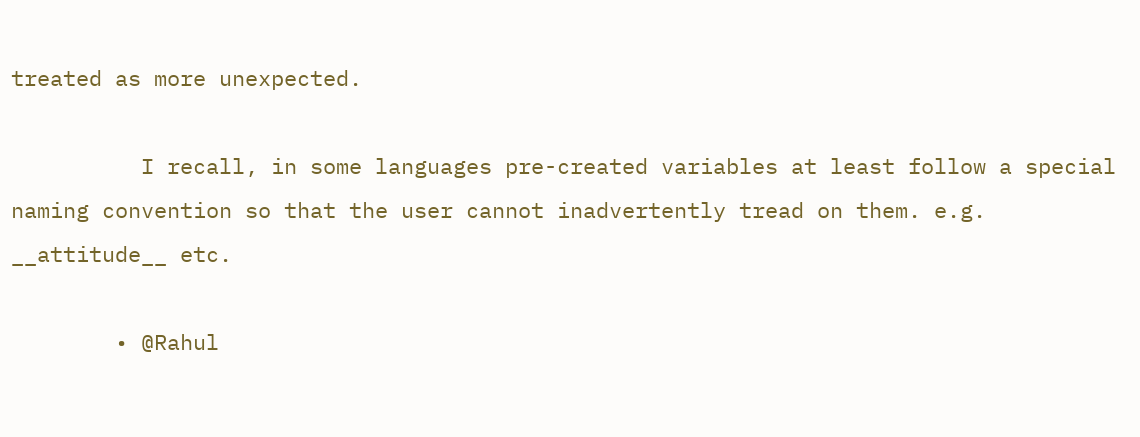treated as more unexpected.

          I recall, in some languages pre-created variables at least follow a special naming convention so that the user cannot inadvertently tread on them. e.g. __attitude__ etc.

        • @Rahul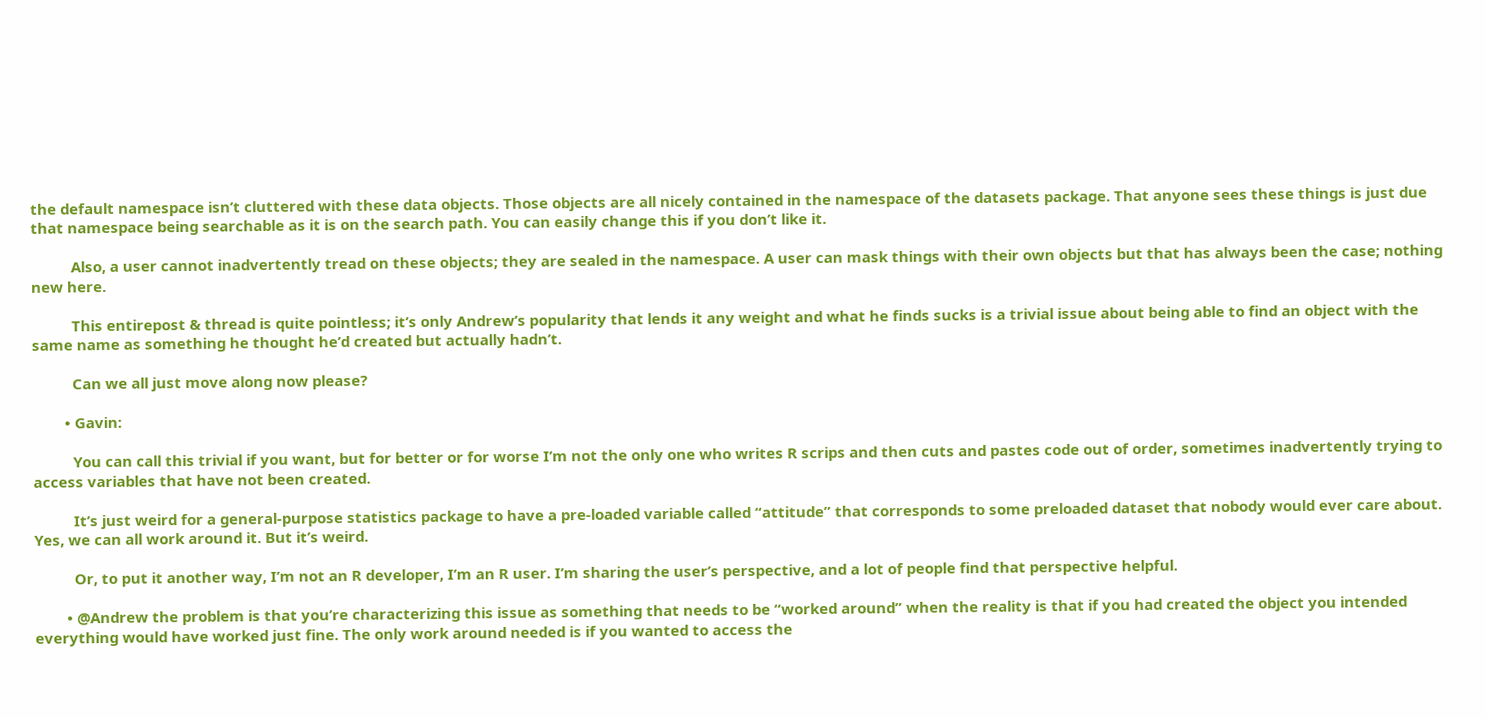the default namespace isn’t cluttered with these data objects. Those objects are all nicely contained in the namespace of the datasets package. That anyone sees these things is just due that namespace being searchable as it is on the search path. You can easily change this if you don’t like it.

          Also, a user cannot inadvertently tread on these objects; they are sealed in the namespace. A user can mask things with their own objects but that has always been the case; nothing new here.

          This entirepost & thread is quite pointless; it’s only Andrew’s popularity that lends it any weight and what he finds sucks is a trivial issue about being able to find an object with the same name as something he thought he’d created but actually hadn’t.

          Can we all just move along now please?

        • Gavin:

          You can call this trivial if you want, but for better or for worse I’m not the only one who writes R scrips and then cuts and pastes code out of order, sometimes inadvertently trying to access variables that have not been created.

          It’s just weird for a general-purpose statistics package to have a pre-loaded variable called “attitude” that corresponds to some preloaded dataset that nobody would ever care about. Yes, we can all work around it. But it’s weird.

          Or, to put it another way, I’m not an R developer, I’m an R user. I’m sharing the user’s perspective, and a lot of people find that perspective helpful.

        • @Andrew the problem is that you’re characterizing this issue as something that needs to be “worked around” when the reality is that if you had created the object you intended everything would have worked just fine. The only work around needed is if you wanted to access the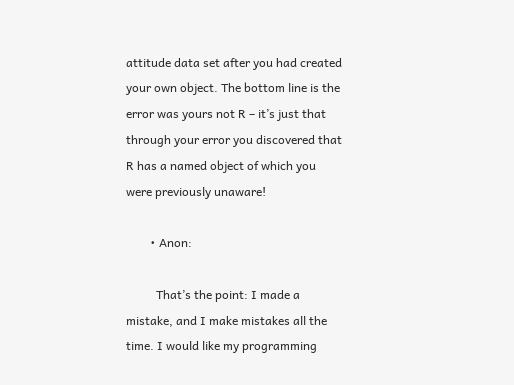attitude data set after you had created your own object. The bottom line is the error was yours not R – it’s just that through your error you discovered that R has a named object of which you were previously unaware!

        • Anon:

          That’s the point: I made a mistake, and I make mistakes all the time. I would like my programming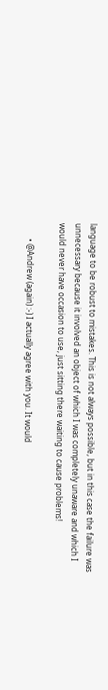language to be robust to mistakes. This is not always possible, but in this case the failure was unnecessary because it involved an object of which I was completely unaware and which I would never have occasion to use, just sitting there waiting to cause problems!

        • @Andrew (again) :-) I actually agree with you. It would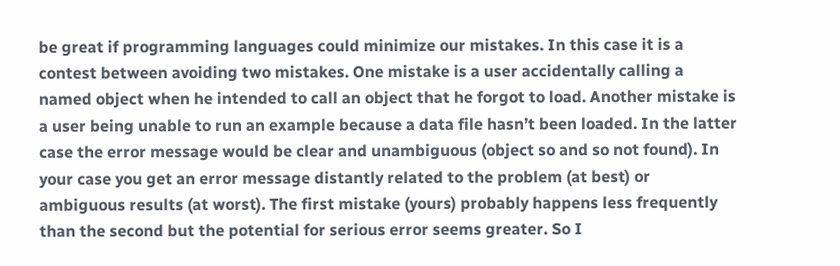be great if programming languages could minimize our mistakes. In this case it is a contest between avoiding two mistakes. One mistake is a user accidentally calling a named object when he intended to call an object that he forgot to load. Another mistake is a user being unable to run an example because a data file hasn’t been loaded. In the latter case the error message would be clear and unambiguous (object so and so not found). In your case you get an error message distantly related to the problem (at best) or ambiguous results (at worst). The first mistake (yours) probably happens less frequently than the second but the potential for serious error seems greater. So I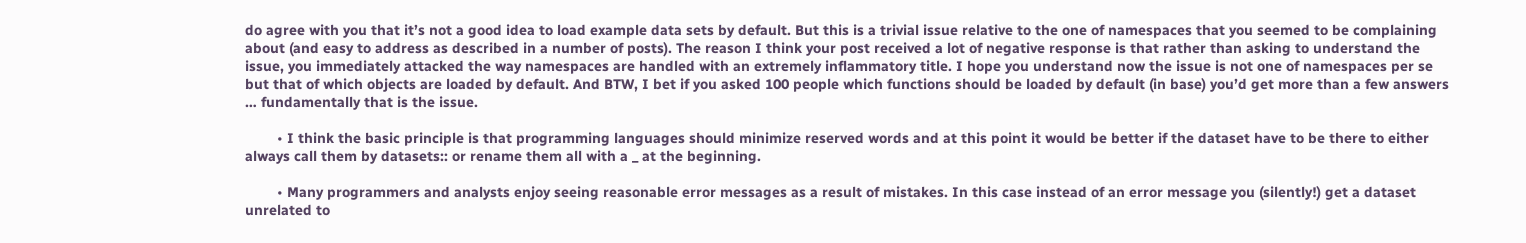do agree with you that it’s not a good idea to load example data sets by default. But this is a trivial issue relative to the one of namespaces that you seemed to be complaining about (and easy to address as described in a number of posts). The reason I think your post received a lot of negative response is that rather than asking to understand the issue, you immediately attacked the way namespaces are handled with an extremely inflammatory title. I hope you understand now the issue is not one of namespaces per se but that of which objects are loaded by default. And BTW, I bet if you asked 100 people which functions should be loaded by default (in base) you’d get more than a few answers … fundamentally that is the issue.

        • I think the basic principle is that programming languages should minimize reserved words and at this point it would be better if the dataset have to be there to either always call them by datasets:: or rename them all with a _ at the beginning.

        • Many programmers and analysts enjoy seeing reasonable error messages as a result of mistakes. In this case instead of an error message you (silently!) get a dataset unrelated to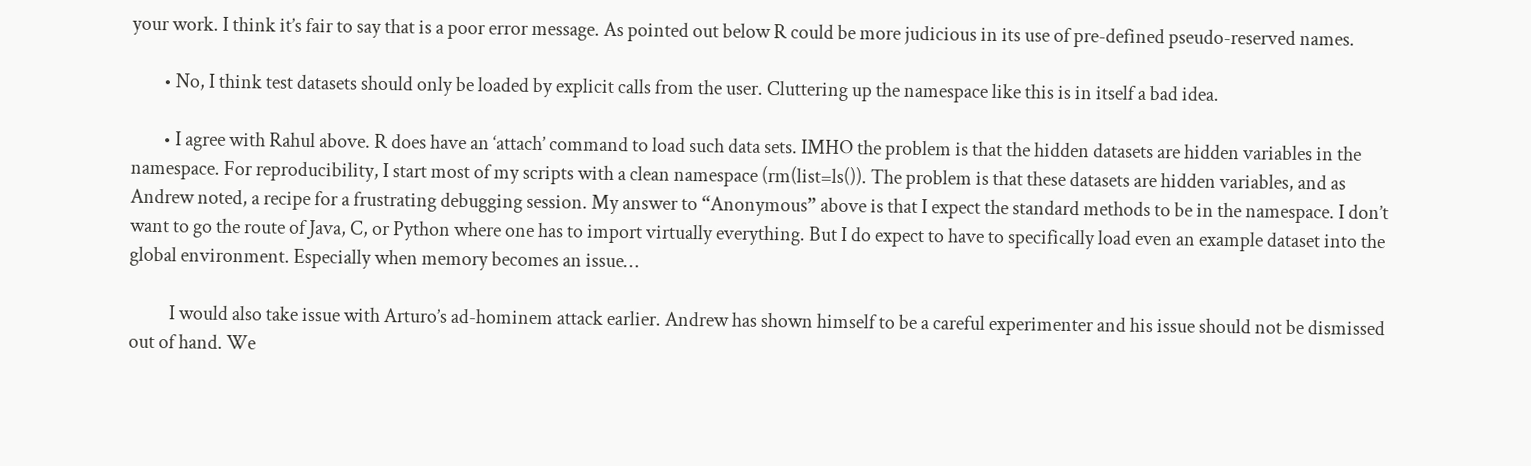your work. I think it’s fair to say that is a poor error message. As pointed out below R could be more judicious in its use of pre-defined pseudo-reserved names.

        • No, I think test datasets should only be loaded by explicit calls from the user. Cluttering up the namespace like this is in itself a bad idea.

        • I agree with Rahul above. R does have an ‘attach’ command to load such data sets. IMHO the problem is that the hidden datasets are hidden variables in the namespace. For reproducibility, I start most of my scripts with a clean namespace (rm(list=ls()). The problem is that these datasets are hidden variables, and as Andrew noted, a recipe for a frustrating debugging session. My answer to “Anonymous” above is that I expect the standard methods to be in the namespace. I don’t want to go the route of Java, C, or Python where one has to import virtually everything. But I do expect to have to specifically load even an example dataset into the global environment. Especially when memory becomes an issue…

          I would also take issue with Arturo’s ad-hominem attack earlier. Andrew has shown himself to be a careful experimenter and his issue should not be dismissed out of hand. We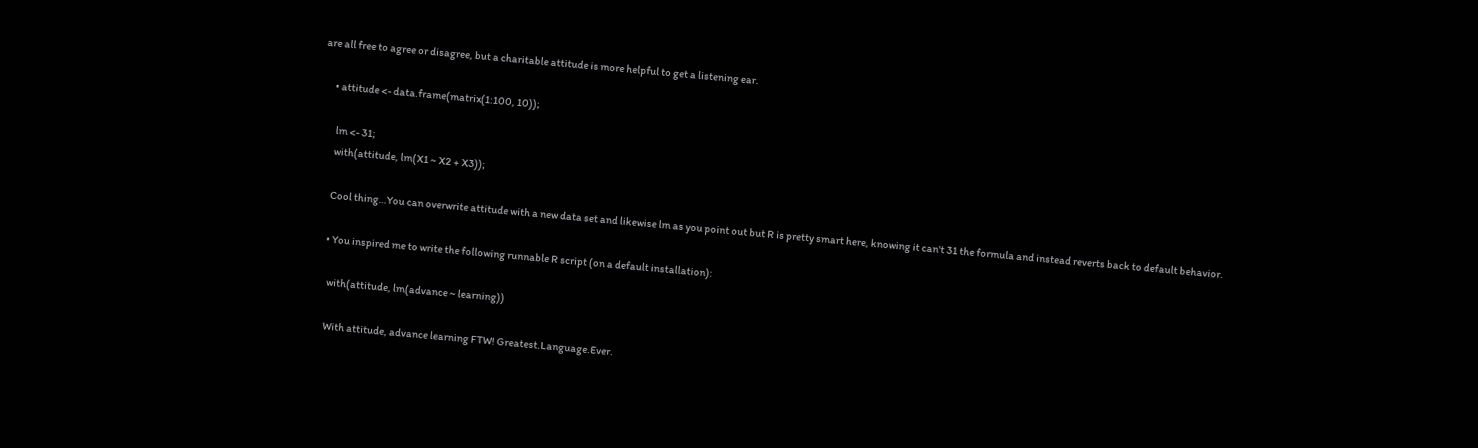are all free to agree or disagree, but a charitable attitude is more helpful to get a listening ear.

      • attitude <- data.frame(matrix(1:100, 10));

        lm <- 31;
        with(attitude, lm(X1 ~ X2 + X3));

        Cool thing…You can overwrite attitude with a new data set and likewise lm as you point out but R is pretty smart here, knowing it can't 31 the formula and instead reverts back to default behavior.

        • You inspired me to write the following runnable R script (on a default installation):

          with(attitude, lm(advance ~ learning))

          With attitude, advance learning FTW! Greatest.Language.Ever.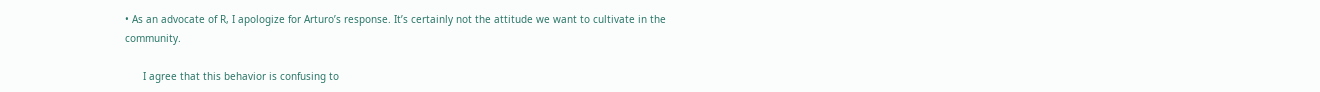• As an advocate of R, I apologize for Arturo’s response. It’s certainly not the attitude we want to cultivate in the community.

      I agree that this behavior is confusing to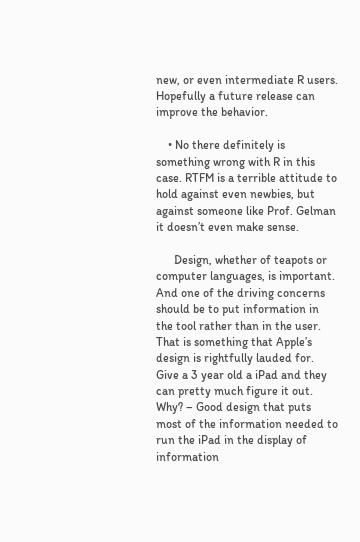new, or even intermediate R users. Hopefully a future release can improve the behavior.

    • No there definitely is something wrong with R in this case. RTFM is a terrible attitude to hold against even newbies, but against someone like Prof. Gelman it doesn’t even make sense.

      Design, whether of teapots or computer languages, is important. And one of the driving concerns should be to put information in the tool rather than in the user. That is something that Apple’s design is rightfully lauded for. Give a 3 year old a iPad and they can pretty much figure it out. Why? – Good design that puts most of the information needed to run the iPad in the display of information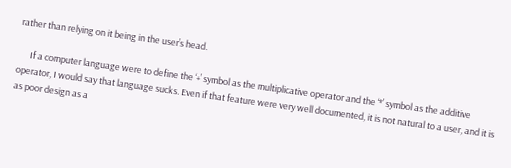rather than relying on it being in the user’s head.

      If a computer language were to define the ‘+’ symbol as the multiplicative operator and the ‘*’ symbol as the additive operator, I would say that language sucks. Even if that feature were very well documented, it is not natural to a user, and it is as poor design as a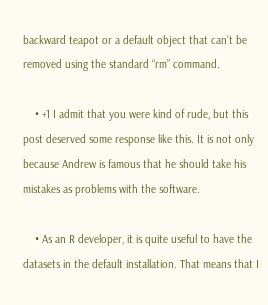backward teapot or a default object that can’t be removed using the standard “rm” command.

    • +1 I admit that you were kind of rude, but this post deserved some response like this. It is not only because Andrew is famous that he should take his mistakes as problems with the software.

    • As an R developer, it is quite useful to have the datasets in the default installation. That means that I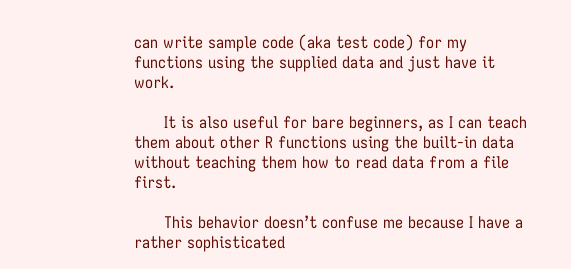can write sample code (aka test code) for my functions using the supplied data and just have it work.

      It is also useful for bare beginners, as I can teach them about other R functions using the built-in data without teaching them how to read data from a file first.

      This behavior doesn’t confuse me because I have a rather sophisticated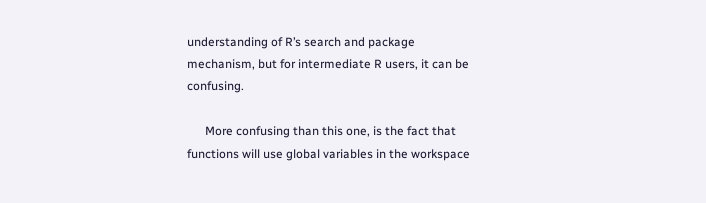understanding of R’s search and package mechanism, but for intermediate R users, it can be confusing.

      More confusing than this one, is the fact that functions will use global variables in the workspace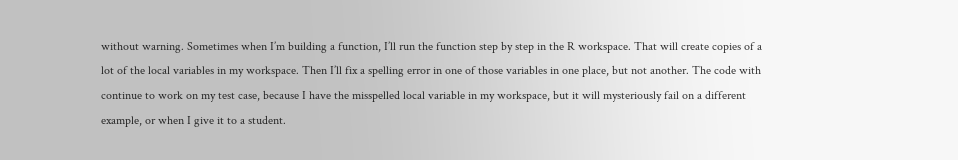without warning. Sometimes when I’m building a function, I’ll run the function step by step in the R workspace. That will create copies of a lot of the local variables in my workspace. Then I’ll fix a spelling error in one of those variables in one place, but not another. The code with continue to work on my test case, because I have the misspelled local variable in my workspace, but it will mysteriously fail on a different example, or when I give it to a student.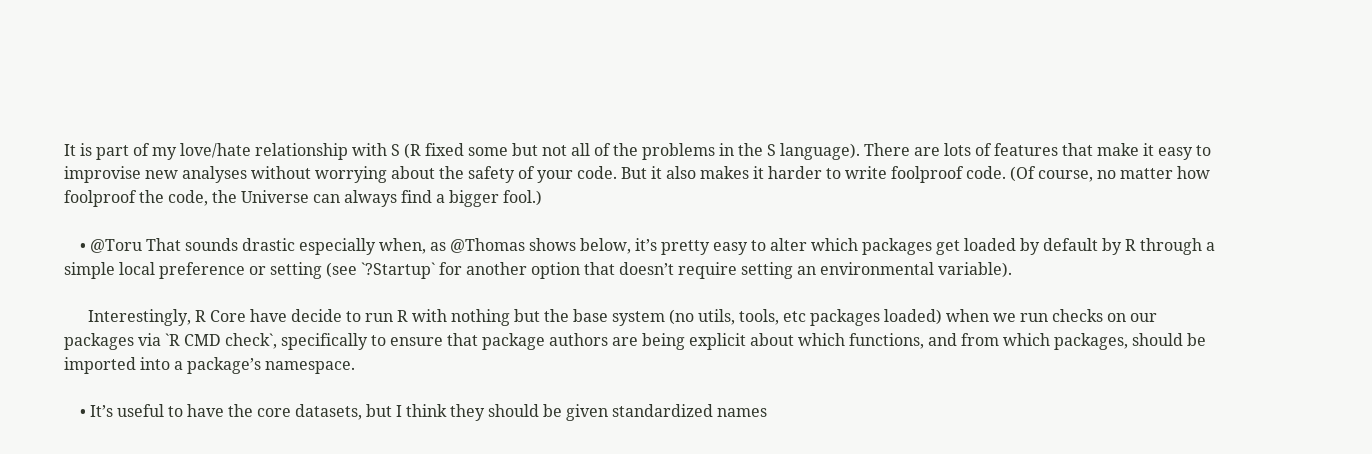It is part of my love/hate relationship with S (R fixed some but not all of the problems in the S language). There are lots of features that make it easy to improvise new analyses without worrying about the safety of your code. But it also makes it harder to write foolproof code. (Of course, no matter how foolproof the code, the Universe can always find a bigger fool.)

    • @Toru That sounds drastic especially when, as @Thomas shows below, it’s pretty easy to alter which packages get loaded by default by R through a simple local preference or setting (see `?Startup` for another option that doesn’t require setting an environmental variable).

      Interestingly, R Core have decide to run R with nothing but the base system (no utils, tools, etc packages loaded) when we run checks on our packages via `R CMD check`, specifically to ensure that package authors are being explicit about which functions, and from which packages, should be imported into a package’s namespace.

    • It’s useful to have the core datasets, but I think they should be given standardized names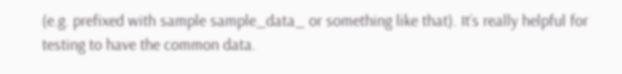(e.g. prefixed with sample sample_data_ or something like that). It’s really helpful for testing to have the common data.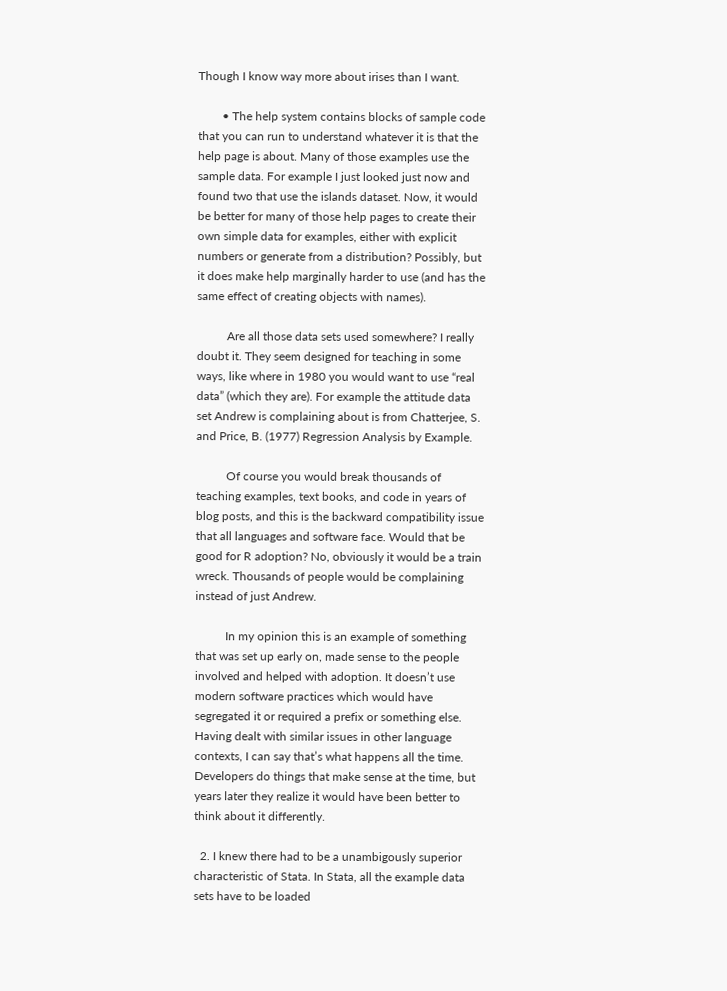Though I know way more about irises than I want.

        • The help system contains blocks of sample code that you can run to understand whatever it is that the help page is about. Many of those examples use the sample data. For example I just looked just now and found two that use the islands dataset. Now, it would be better for many of those help pages to create their own simple data for examples, either with explicit numbers or generate from a distribution? Possibly, but it does make help marginally harder to use (and has the same effect of creating objects with names).

          Are all those data sets used somewhere? I really doubt it. They seem designed for teaching in some ways, like where in 1980 you would want to use “real data” (which they are). For example the attitude data set Andrew is complaining about is from Chatterjee, S. and Price, B. (1977) Regression Analysis by Example.

          Of course you would break thousands of teaching examples, text books, and code in years of blog posts, and this is the backward compatibility issue that all languages and software face. Would that be good for R adoption? No, obviously it would be a train wreck. Thousands of people would be complaining instead of just Andrew.

          In my opinion this is an example of something that was set up early on, made sense to the people involved and helped with adoption. It doesn’t use modern software practices which would have segregated it or required a prefix or something else. Having dealt with similar issues in other language contexts, I can say that’s what happens all the time. Developers do things that make sense at the time, but years later they realize it would have been better to think about it differently.

  2. I knew there had to be a unambigously superior characteristic of Stata. In Stata, all the example data sets have to be loaded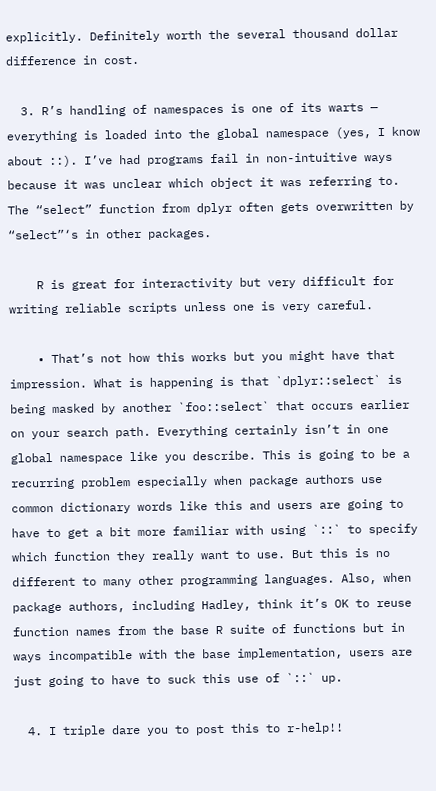explicitly. Definitely worth the several thousand dollar difference in cost.

  3. R’s handling of namespaces is one of its warts — everything is loaded into the global namespace (yes, I know about ::). I’ve had programs fail in non-intuitive ways because it was unclear which object it was referring to. The “select” function from dplyr often gets overwritten by “select”‘s in other packages.

    R is great for interactivity but very difficult for writing reliable scripts unless one is very careful.

    • That’s not how this works but you might have that impression. What is happening is that `dplyr::select` is being masked by another `foo::select` that occurs earlier on your search path. Everything certainly isn’t in one global namespace like you describe. This is going to be a recurring problem especially when package authors use common dictionary words like this and users are going to have to get a bit more familiar with using `::` to specify which function they really want to use. But this is no different to many other programming languages. Also, when package authors, including Hadley, think it’s OK to reuse function names from the base R suite of functions but in ways incompatible with the base implementation, users are just going to have to suck this use of `::` up.

  4. I triple dare you to post this to r-help!!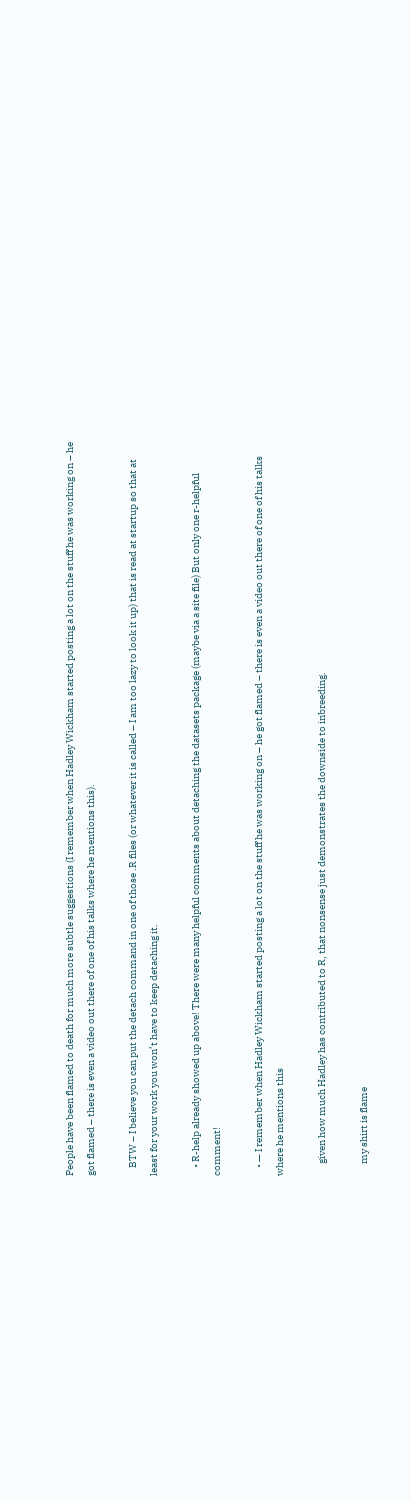People have been flamed to death for much more subtle suggestions (I remember when Hadley Wickham started posting a lot on the stuff he was working on – he got flamed – there is even a video out there of one of his talks where he mentions this).

    BTW – I believe you can put the detach command in one of those .R files (or whatever it is called – I am too lazy to look it up) that is read at startup so that at least for your work you won’t have to keep detaching it.

    • R-help already showed up above! There were many helpful comments about detaching the datasets package (maybe via a site file) But only one r-helpful comment!

    • — I remember when Hadley Wickham started posting a lot on the stuff he was working on – he got flamed – there is even a video out there of one of his talks where he mentions this

      given how much Hadley has contributed to R, that nonsense just demonstrates the downside to inbreeding.

      my shirt is flame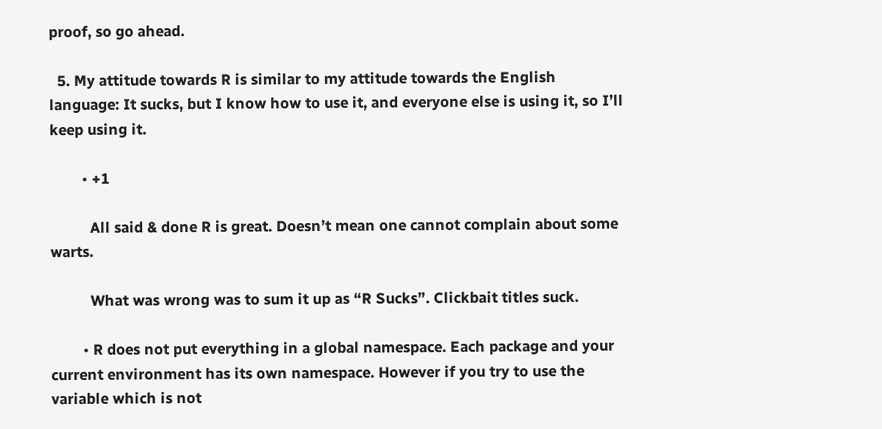proof, so go ahead.

  5. My attitude towards R is similar to my attitude towards the English language: It sucks, but I know how to use it, and everyone else is using it, so I’ll keep using it.

        • +1

          All said & done R is great. Doesn’t mean one cannot complain about some warts.

          What was wrong was to sum it up as “R Sucks”. Clickbait titles suck.

        • R does not put everything in a global namespace. Each package and your current environment has its own namespace. However if you try to use the variable which is not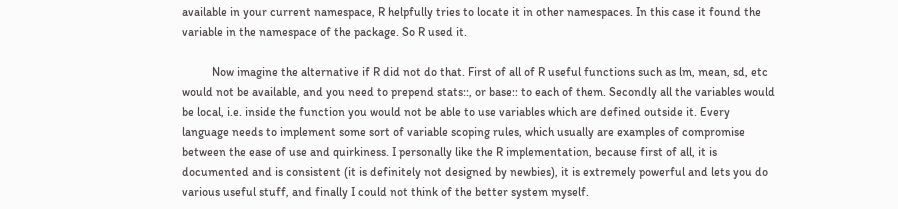available in your current namespace, R helpfully tries to locate it in other namespaces. In this case it found the variable in the namespace of the package. So R used it.

          Now imagine the alternative if R did not do that. First of all of R useful functions such as lm, mean, sd, etc would not be available, and you need to prepend stats::, or base:: to each of them. Secondly all the variables would be local, i.e. inside the function you would not be able to use variables which are defined outside it. Every language needs to implement some sort of variable scoping rules, which usually are examples of compromise between the ease of use and quirkiness. I personally like the R implementation, because first of all, it is documented and is consistent (it is definitely not designed by newbies), it is extremely powerful and lets you do various useful stuff, and finally I could not think of the better system myself.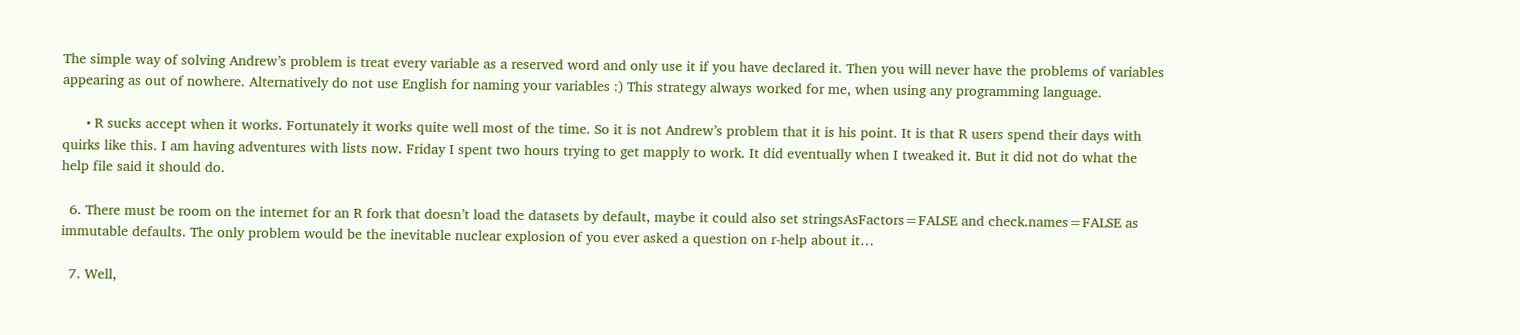The simple way of solving Andrew’s problem is treat every variable as a reserved word and only use it if you have declared it. Then you will never have the problems of variables appearing as out of nowhere. Alternatively do not use English for naming your variables :) This strategy always worked for me, when using any programming language.

      • R sucks accept when it works. Fortunately it works quite well most of the time. So it is not Andrew’s problem that it is his point. It is that R users spend their days with quirks like this. I am having adventures with lists now. Friday I spent two hours trying to get mapply to work. It did eventually when I tweaked it. But it did not do what the help file said it should do.

  6. There must be room on the internet for an R fork that doesn’t load the datasets by default, maybe it could also set stringsAsFactors=FALSE and check.names=FALSE as immutable defaults. The only problem would be the inevitable nuclear explosion of you ever asked a question on r-help about it…

  7. Well,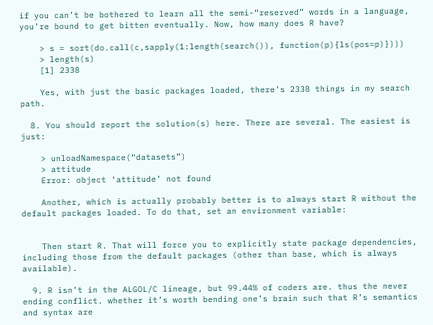if you can’t be bothered to learn all the semi-“reserved” words in a language, you’re bound to get bitten eventually. Now, how many does R have?

    > s = sort(do.call(c,sapply(1:length(search()), function(p){ls(pos=p)})))
    > length(s)
    [1] 2338

    Yes, with just the basic packages loaded, there’s 2338 things in my search path.

  8. You should report the solution(s) here. There are several. The easiest is just:

    > unloadNamespace(“datasets”)
    > attitude
    Error: object ‘attitude’ not found

    Another, which is actually probably better is to always start R without the default packages loaded. To do that, set an environment variable:


    Then start R. That will force you to explicitly state package dependencies, including those from the default packages (other than base, which is always available).

  9. R isn’t in the ALGOL/C lineage, but 99.44% of coders are. thus the never ending conflict. whether it’s worth bending one’s brain such that R’s semantics and syntax are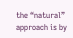the “natural” approach is by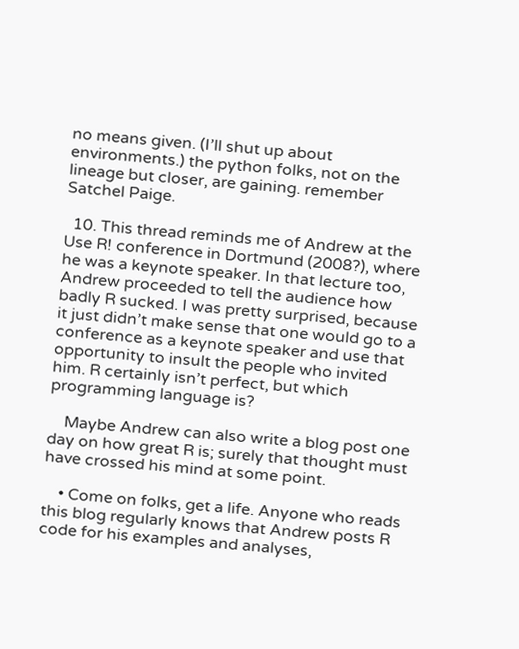no means given. (I’ll shut up about environments.) the python folks, not on the lineage but closer, are gaining. remember Satchel Paige.

  10. This thread reminds me of Andrew at the Use R! conference in Dortmund (2008?), where he was a keynote speaker. In that lecture too, Andrew proceeded to tell the audience how badly R sucked. I was pretty surprised, because it just didn’t make sense that one would go to a conference as a keynote speaker and use that opportunity to insult the people who invited him. R certainly isn’t perfect, but which programming language is?

    Maybe Andrew can also write a blog post one day on how great R is; surely that thought must have crossed his mind at some point.

    • Come on folks, get a life. Anyone who reads this blog regularly knows that Andrew posts R code for his examples and analyses,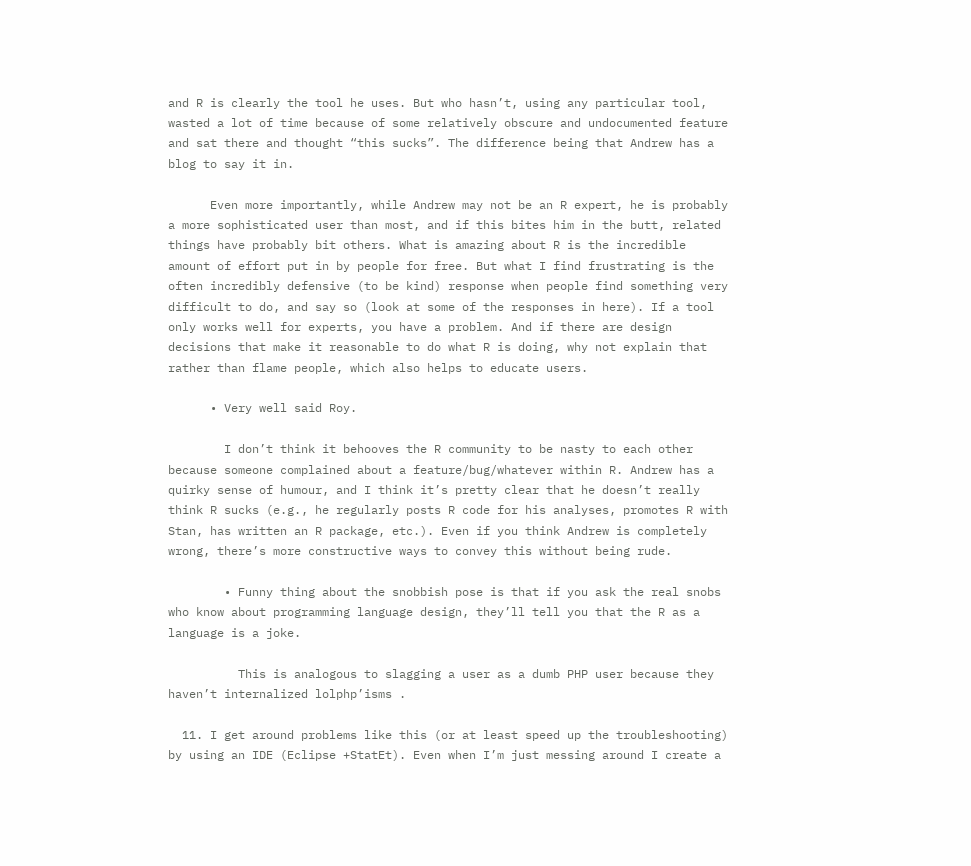and R is clearly the tool he uses. But who hasn’t, using any particular tool, wasted a lot of time because of some relatively obscure and undocumented feature and sat there and thought “this sucks”. The difference being that Andrew has a blog to say it in.

      Even more importantly, while Andrew may not be an R expert, he is probably a more sophisticated user than most, and if this bites him in the butt, related things have probably bit others. What is amazing about R is the incredible amount of effort put in by people for free. But what I find frustrating is the often incredibly defensive (to be kind) response when people find something very difficult to do, and say so (look at some of the responses in here). If a tool only works well for experts, you have a problem. And if there are design decisions that make it reasonable to do what R is doing, why not explain that rather than flame people, which also helps to educate users.

      • Very well said Roy.

        I don’t think it behooves the R community to be nasty to each other because someone complained about a feature/bug/whatever within R. Andrew has a quirky sense of humour, and I think it’s pretty clear that he doesn’t really think R sucks (e.g., he regularly posts R code for his analyses, promotes R with Stan, has written an R package, etc.). Even if you think Andrew is completely wrong, there’s more constructive ways to convey this without being rude.

        • Funny thing about the snobbish pose is that if you ask the real snobs who know about programming language design, they’ll tell you that the R as a language is a joke.

          This is analogous to slagging a user as a dumb PHP user because they haven’t internalized lolphp’isms .

  11. I get around problems like this (or at least speed up the troubleshooting) by using an IDE (Eclipse +StatEt). Even when I’m just messing around I create a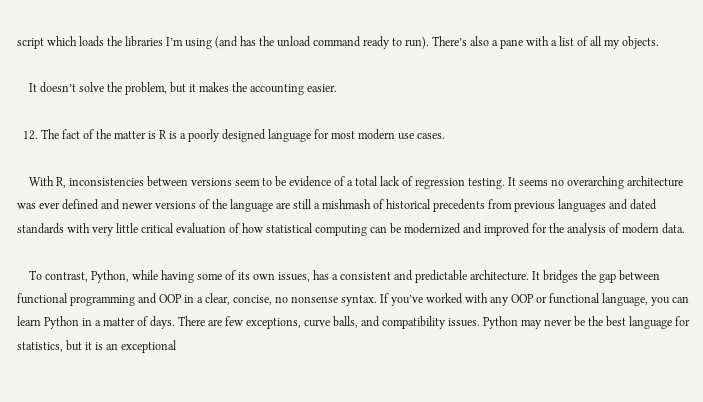script which loads the libraries I’m using (and has the unload command ready to run). There’s also a pane with a list of all my objects.

    It doesn’t solve the problem, but it makes the accounting easier.

  12. The fact of the matter is R is a poorly designed language for most modern use cases.

    With R, inconsistencies between versions seem to be evidence of a total lack of regression testing. It seems no overarching architecture was ever defined and newer versions of the language are still a mishmash of historical precedents from previous languages and dated standards with very little critical evaluation of how statistical computing can be modernized and improved for the analysis of modern data.

    To contrast, Python, while having some of its own issues, has a consistent and predictable architecture. It bridges the gap between functional programming and OOP in a clear, concise, no nonsense syntax. If you’ve worked with any OOP or functional language, you can learn Python in a matter of days. There are few exceptions, curve balls, and compatibility issues. Python may never be the best language for statistics, but it is an exceptional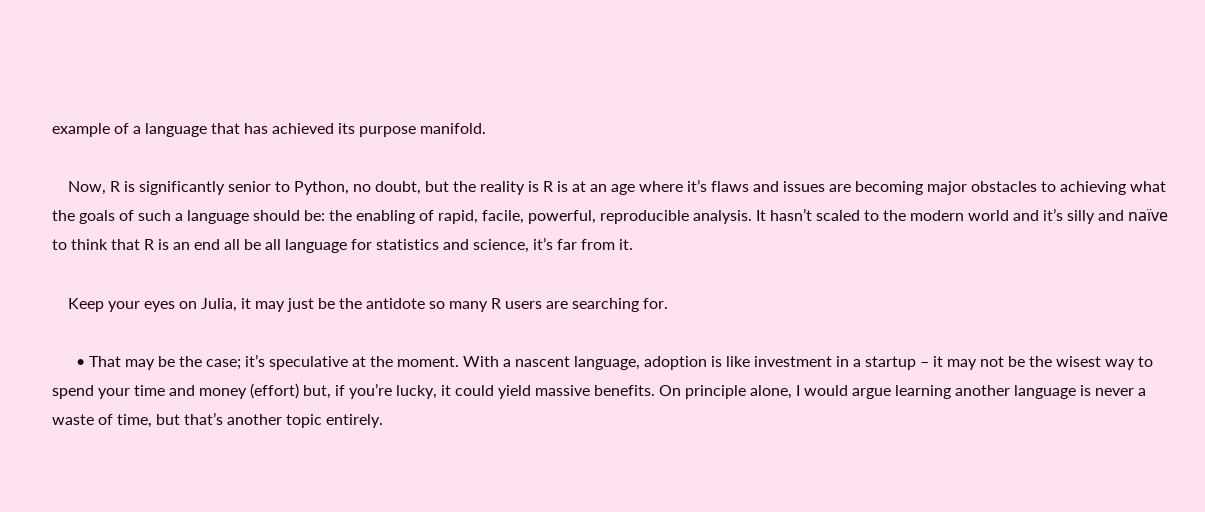example of a language that has achieved its purpose manifold.

    Now, R is significantly senior to Python, no doubt, but the reality is R is at an age where it’s flaws and issues are becoming major obstacles to achieving what the goals of such a language should be: the enabling of rapid, facile, powerful, reproducible analysis. It hasn’t scaled to the modern world and it’s silly and naïve to think that R is an end all be all language for statistics and science, it’s far from it.

    Keep your eyes on Julia, it may just be the antidote so many R users are searching for.

      • That may be the case; it’s speculative at the moment. With a nascent language, adoption is like investment in a startup – it may not be the wisest way to spend your time and money (effort) but, if you’re lucky, it could yield massive benefits. On principle alone, I would argue learning another language is never a waste of time, but that’s another topic entirely.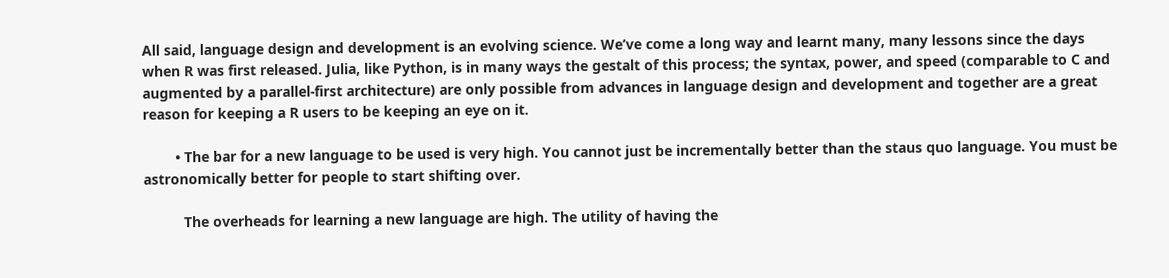All said, language design and development is an evolving science. We’ve come a long way and learnt many, many lessons since the days when R was first released. Julia, like Python, is in many ways the gestalt of this process; the syntax, power, and speed (comparable to C and augmented by a parallel-first architecture) are only possible from advances in language design and development and together are a great reason for keeping a R users to be keeping an eye on it.

        • The bar for a new language to be used is very high. You cannot just be incrementally better than the staus quo language. You must be astronomically better for people to start shifting over.

          The overheads for learning a new language are high. The utility of having the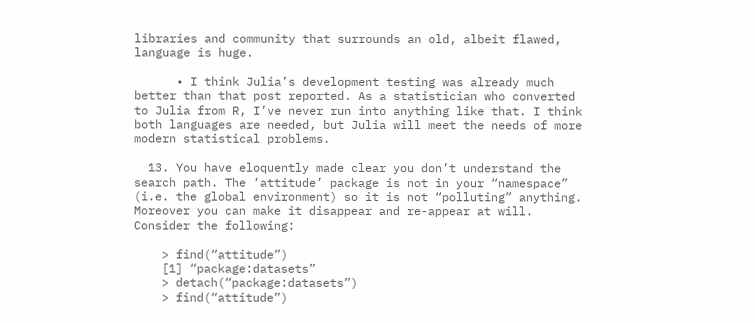libraries and community that surrounds an old, albeit flawed, language is huge.

      • I think Julia’s development testing was already much better than that post reported. As a statistician who converted to Julia from R, I’ve never run into anything like that. I think both languages are needed, but Julia will meet the needs of more modern statistical problems.

  13. You have eloquently made clear you don’t understand the search path. The ‘attitude’ package is not in your “namespace” (i.e. the global environment) so it is not “polluting” anything. Moreover you can make it disappear and re-appear at will. Consider the following:

    > find(“attitude”)
    [1] “package:datasets”
    > detach(“package:datasets”)
    > find(“attitude”)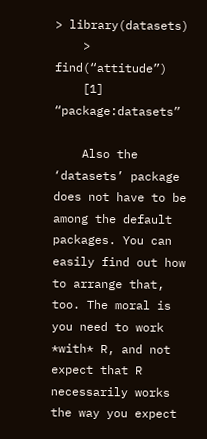> library(datasets)
    > find(“attitude”)
    [1] “package:datasets”

    Also the ‘datasets’ package does not have to be among the default packages. You can easily find out how to arrange that, too. The moral is you need to work *with* R, and not expect that R necessarily works the way you expect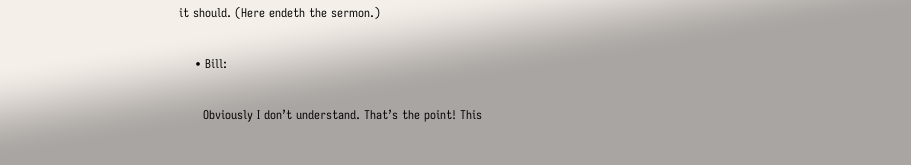it should. (Here endeth the sermon.)

    • Bill:

      Obviously I don’t understand. That’s the point! This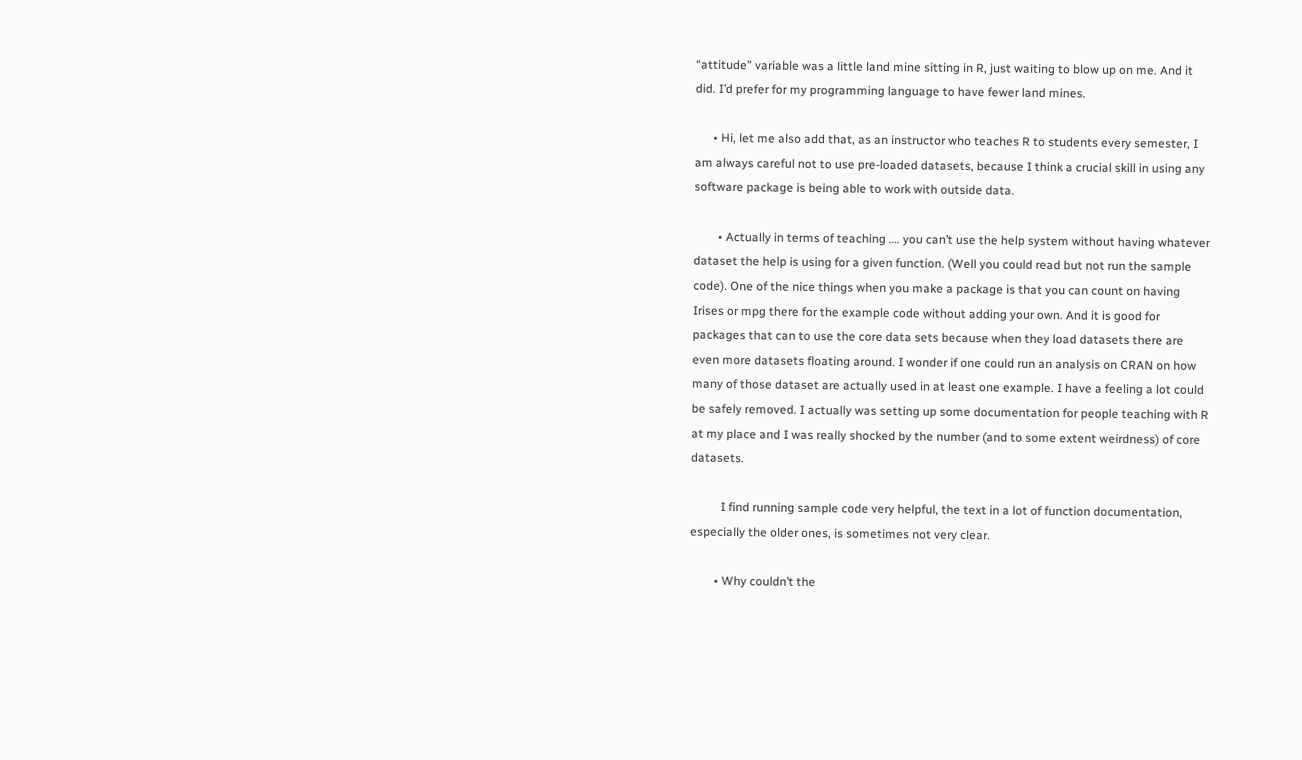“attitude” variable was a little land mine sitting in R, just waiting to blow up on me. And it did. I’d prefer for my programming language to have fewer land mines.

      • Hi, let me also add that, as an instructor who teaches R to students every semester, I am always careful not to use pre-loaded datasets, because I think a crucial skill in using any software package is being able to work with outside data.

        • Actually in terms of teaching …. you can’t use the help system without having whatever dataset the help is using for a given function. (Well you could read but not run the sample code). One of the nice things when you make a package is that you can count on having Irises or mpg there for the example code without adding your own. And it is good for packages that can to use the core data sets because when they load datasets there are even more datasets floating around. I wonder if one could run an analysis on CRAN on how many of those dataset are actually used in at least one example. I have a feeling a lot could be safely removed. I actually was setting up some documentation for people teaching with R at my place and I was really shocked by the number (and to some extent weirdness) of core datasets.

          I find running sample code very helpful, the text in a lot of function documentation, especially the older ones, is sometimes not very clear.

        • Why couldn’t the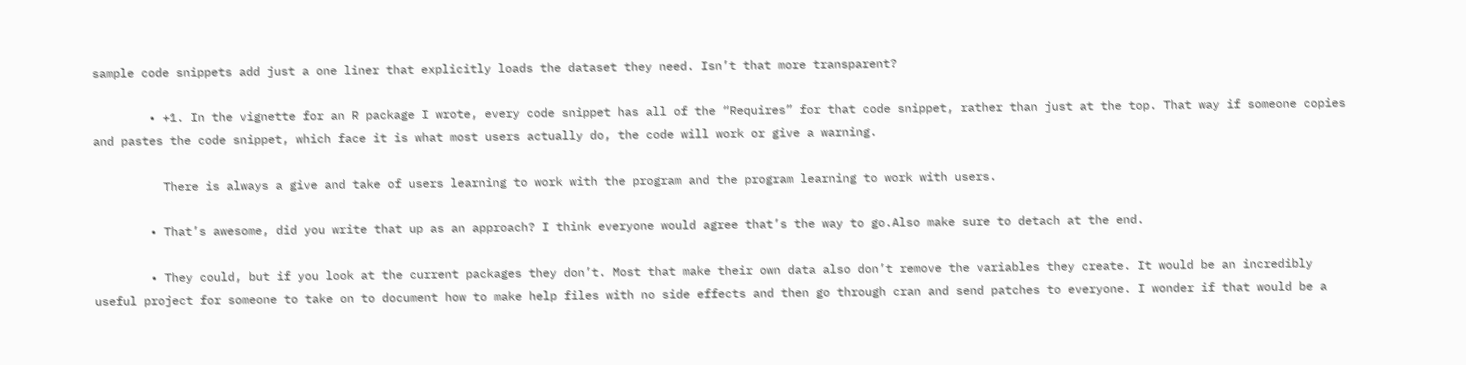sample code snippets add just a one liner that explicitly loads the dataset they need. Isn’t that more transparent?

        • +1. In the vignette for an R package I wrote, every code snippet has all of the “Requires” for that code snippet, rather than just at the top. That way if someone copies and pastes the code snippet, which face it is what most users actually do, the code will work or give a warning.

          There is always a give and take of users learning to work with the program and the program learning to work with users.

        • That’s awesome, did you write that up as an approach? I think everyone would agree that’s the way to go.Also make sure to detach at the end.

        • They could, but if you look at the current packages they don’t. Most that make their own data also don’t remove the variables they create. It would be an incredibly useful project for someone to take on to document how to make help files with no side effects and then go through cran and send patches to everyone. I wonder if that would be a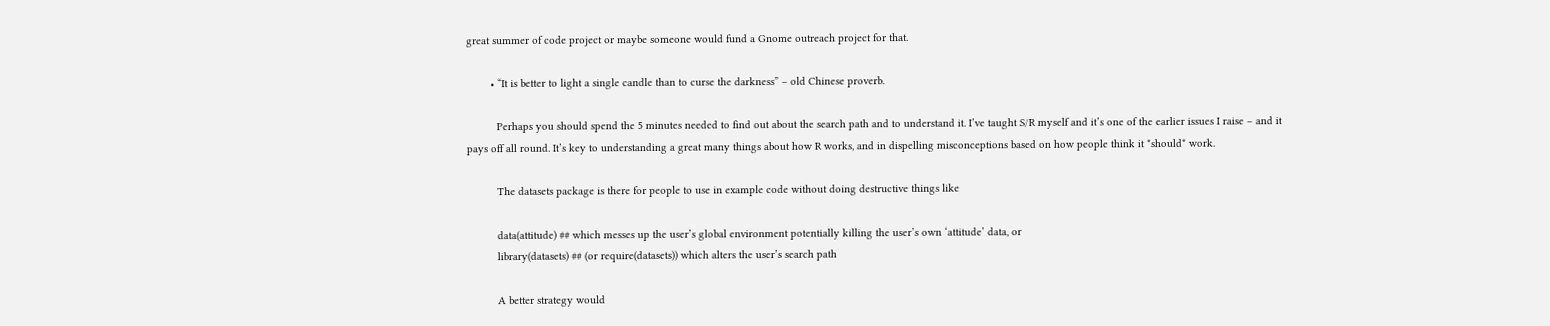great summer of code project or maybe someone would fund a Gnome outreach project for that.

        • “It is better to light a single candle than to curse the darkness” – old Chinese proverb.

          Perhaps you should spend the 5 minutes needed to find out about the search path and to understand it. I’ve taught S/R myself and it’s one of the earlier issues I raise – and it pays off all round. It’s key to understanding a great many things about how R works, and in dispelling misconceptions based on how people think it *should* work.

          The datasets package is there for people to use in example code without doing destructive things like

          data(attitude) ## which messes up the user’s global environment potentially killing the user’s own ‘attitude’ data, or
          library(datasets) ## (or require(datasets)) which alters the user’s search path

          A better strategy would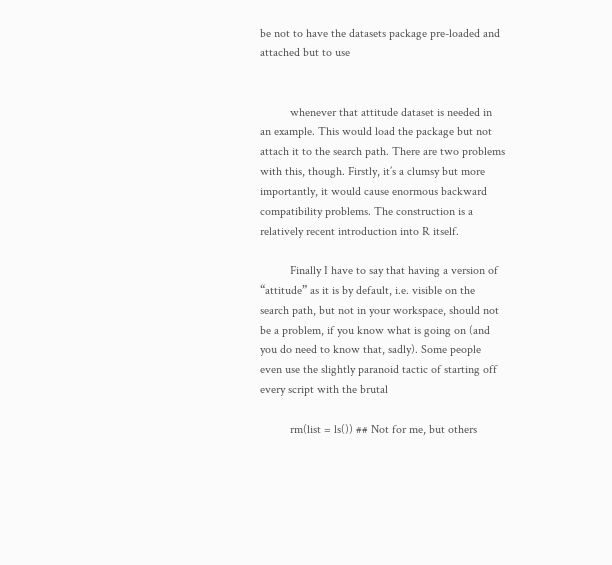be not to have the datasets package pre-loaded and attached but to use


          whenever that attitude dataset is needed in an example. This would load the package but not attach it to the search path. There are two problems with this, though. Firstly, it’s a clumsy but more importantly, it would cause enormous backward compatibility problems. The construction is a relatively recent introduction into R itself.

          Finally I have to say that having a version of “attitude” as it is by default, i.e. visible on the search path, but not in your workspace, should not be a problem, if you know what is going on (and you do need to know that, sadly). Some people even use the slightly paranoid tactic of starting off every script with the brutal

          rm(list = ls()) ## Not for me, but others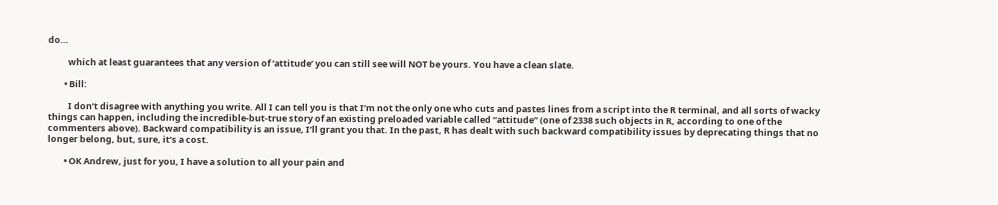do…

          which at least guarantees that any version of ‘attitude’ you can still see will NOT be yours. You have a clean slate.

        • Bill:

          I don’t disagree with anything you write. All I can tell you is that I’m not the only one who cuts and pastes lines from a script into the R terminal, and all sorts of wacky things can happen, including the incredible-but-true story of an existing preloaded variable called “attitude” (one of 2338 such objects in R, according to one of the commenters above). Backward compatibility is an issue, I’ll grant you that. In the past, R has dealt with such backward compatibility issues by deprecating things that no longer belong, but, sure, it’s a cost.

        • OK Andrew, just for you, I have a solution to all your pain and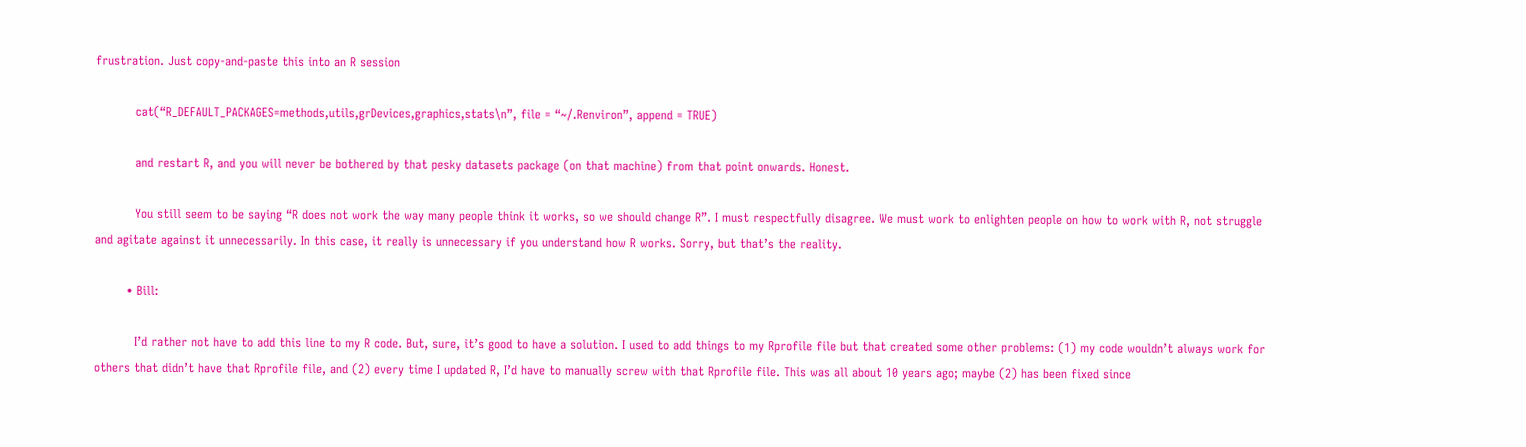frustration. Just copy-and-paste this into an R session

          cat(“R_DEFAULT_PACKAGES=methods,utils,grDevices,graphics,stats\n”, file = “~/.Renviron”, append = TRUE)

          and restart R, and you will never be bothered by that pesky datasets package (on that machine) from that point onwards. Honest.

          You still seem to be saying “R does not work the way many people think it works, so we should change R”. I must respectfully disagree. We must work to enlighten people on how to work with R, not struggle and agitate against it unnecessarily. In this case, it really is unnecessary if you understand how R works. Sorry, but that’s the reality.

        • Bill:

          I’d rather not have to add this line to my R code. But, sure, it’s good to have a solution. I used to add things to my Rprofile file but that created some other problems: (1) my code wouldn’t always work for others that didn’t have that Rprofile file, and (2) every time I updated R, I’d have to manually screw with that Rprofile file. This was all about 10 years ago; maybe (2) has been fixed since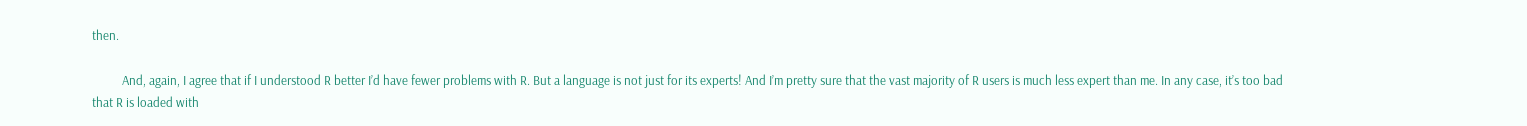then.

          And, again, I agree that if I understood R better I’d have fewer problems with R. But a language is not just for its experts! And I’m pretty sure that the vast majority of R users is much less expert than me. In any case, it’s too bad that R is loaded with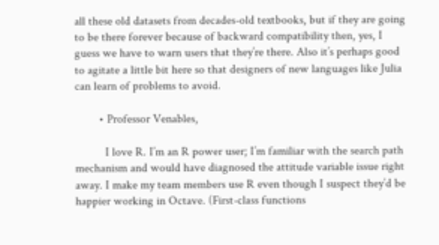all these old datasets from decades-old textbooks, but if they are going to be there forever because of backward compatibility then, yes, I guess we have to warn users that they’re there. Also it’s perhaps good to agitate a little bit here so that designers of new languages like Julia can learn of problems to avoid.

        • Professor Venables,

          I love R. I’m an R power user; I’m familiar with the search path mechanism and would have diagnosed the attitude variable issue right away. I make my team members use R even though I suspect they’d be happier working in Octave. (First-class functions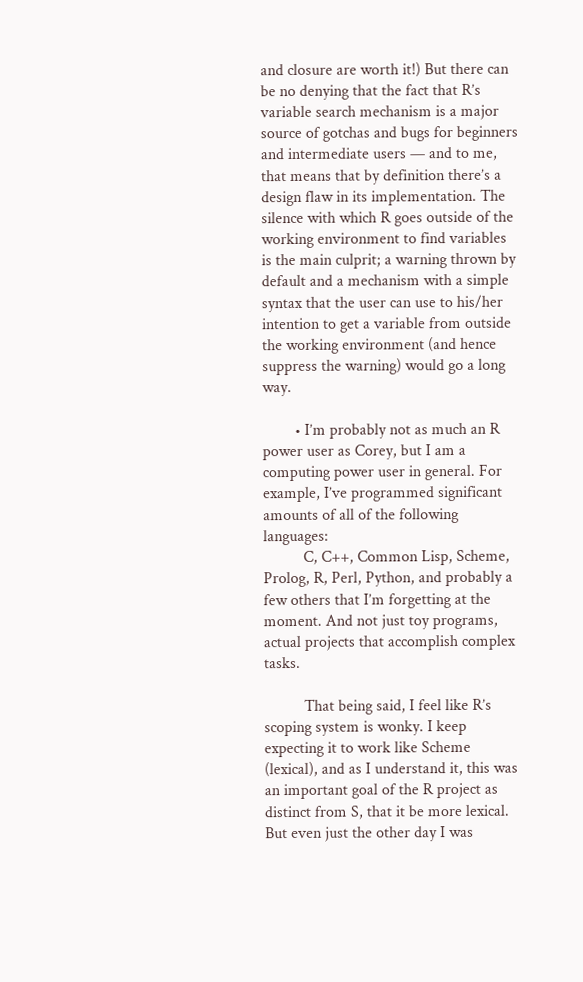and closure are worth it!) But there can be no denying that the fact that R’s variable search mechanism is a major source of gotchas and bugs for beginners and intermediate users — and to me, that means that by definition there’s a design flaw in its implementation. The silence with which R goes outside of the working environment to find variables is the main culprit; a warning thrown by default and a mechanism with a simple syntax that the user can use to his/her intention to get a variable from outside the working environment (and hence suppress the warning) would go a long way.

        • I’m probably not as much an R power user as Corey, but I am a computing power user in general. For example, I’ve programmed significant amounts of all of the following languages:
          C, C++, Common Lisp, Scheme, Prolog, R, Perl, Python, and probably a few others that I’m forgetting at the moment. And not just toy programs, actual projects that accomplish complex tasks.

          That being said, I feel like R’s scoping system is wonky. I keep expecting it to work like Scheme (lexical), and as I understand it, this was an important goal of the R project as distinct from S, that it be more lexical. But even just the other day I was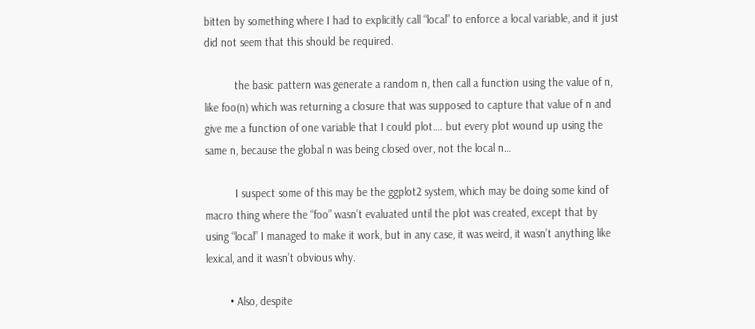bitten by something where I had to explicitly call “local” to enforce a local variable, and it just did not seem that this should be required.

          the basic pattern was generate a random n, then call a function using the value of n, like foo(n) which was returning a closure that was supposed to capture that value of n and give me a function of one variable that I could plot…. but every plot wound up using the same n, because the global n was being closed over, not the local n…

          I suspect some of this may be the ggplot2 system, which may be doing some kind of macro thing where the “foo” wasn’t evaluated until the plot was created, except that by using “local” I managed to make it work, but in any case, it was weird, it wasn’t anything like lexical, and it wasn’t obvious why.

        • Also, despite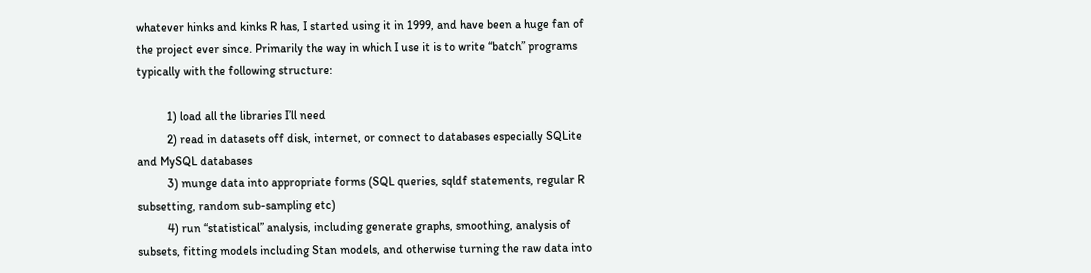whatever hinks and kinks R has, I started using it in 1999, and have been a huge fan of the project ever since. Primarily the way in which I use it is to write “batch” programs typically with the following structure:

          1) load all the libraries I’ll need
          2) read in datasets off disk, internet, or connect to databases especially SQLite and MySQL databases
          3) munge data into appropriate forms (SQL queries, sqldf statements, regular R subsetting, random sub-sampling etc)
          4) run “statistical” analysis, including generate graphs, smoothing, analysis of subsets, fitting models including Stan models, and otherwise turning the raw data into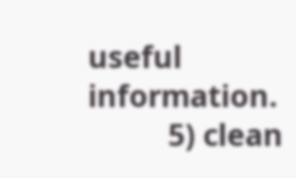useful information.
          5) clean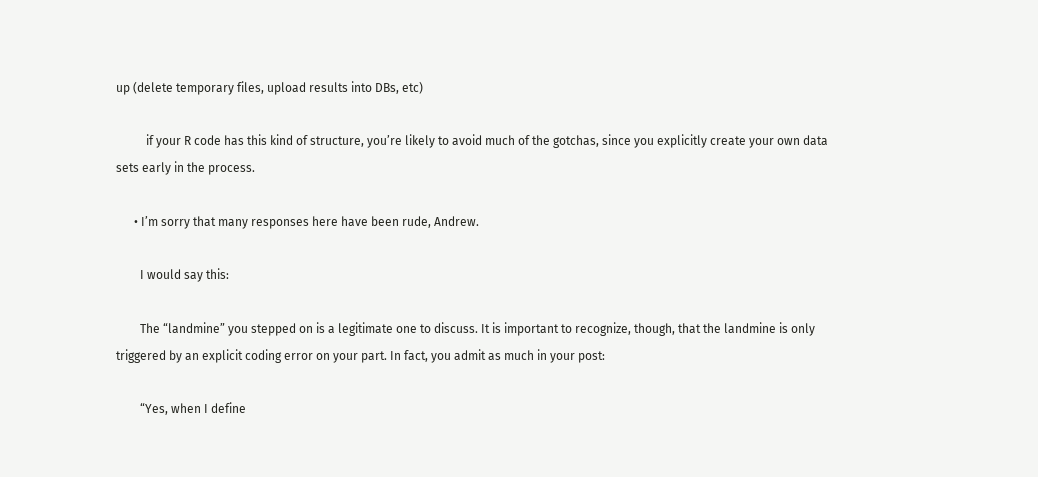up (delete temporary files, upload results into DBs, etc)

          if your R code has this kind of structure, you’re likely to avoid much of the gotchas, since you explicitly create your own data sets early in the process.

      • I’m sorry that many responses here have been rude, Andrew.

        I would say this:

        The “landmine” you stepped on is a legitimate one to discuss. It is important to recognize, though, that the landmine is only triggered by an explicit coding error on your part. In fact, you admit as much in your post:

        “Yes, when I define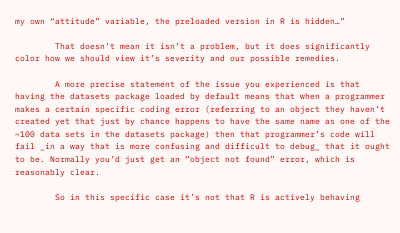my own “attitude” variable, the preloaded version in R is hidden…”

        That doesn’t mean it isn’t a problem, but it does significantly color how we should view it’s severity and our possible remedies.

        A more precise statement of the issue you experienced is that having the datasets package loaded by default means that when a programmer makes a certain specific coding error (referring to an object they haven’t created yet that just by chance happens to have the same name as one of the ~100 data sets in the datasets package) then that programmer’s code will fail _in a way that is more confusing and difficult to debug_ that it ought to be. Normally you’d just get an “object not found” error, which is reasonably clear.

        So in this specific case it’s not that R is actively behaving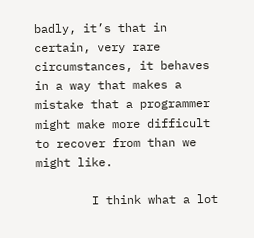badly, it’s that in certain, very rare circumstances, it behaves in a way that makes a mistake that a programmer might make more difficult to recover from than we might like.

        I think what a lot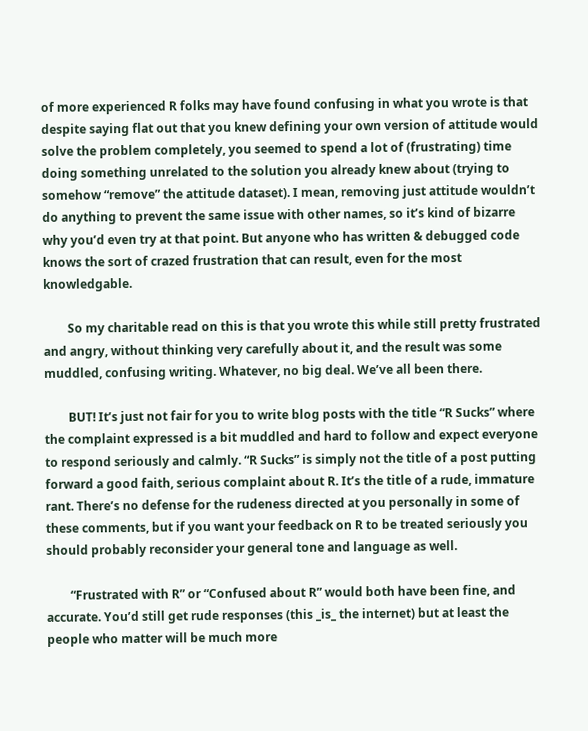of more experienced R folks may have found confusing in what you wrote is that despite saying flat out that you knew defining your own version of attitude would solve the problem completely, you seemed to spend a lot of (frustrating) time doing something unrelated to the solution you already knew about (trying to somehow “remove” the attitude dataset). I mean, removing just attitude wouldn’t do anything to prevent the same issue with other names, so it’s kind of bizarre why you’d even try at that point. But anyone who has written & debugged code knows the sort of crazed frustration that can result, even for the most knowledgable.

        So my charitable read on this is that you wrote this while still pretty frustrated and angry, without thinking very carefully about it, and the result was some muddled, confusing writing. Whatever, no big deal. We’ve all been there.

        BUT! It’s just not fair for you to write blog posts with the title “R Sucks” where the complaint expressed is a bit muddled and hard to follow and expect everyone to respond seriously and calmly. “R Sucks” is simply not the title of a post putting forward a good faith, serious complaint about R. It’s the title of a rude, immature rant. There’s no defense for the rudeness directed at you personally in some of these comments, but if you want your feedback on R to be treated seriously you should probably reconsider your general tone and language as well.

        “Frustrated with R” or “Confused about R” would both have been fine, and accurate. You’d still get rude responses (this _is_ the internet) but at least the people who matter will be much more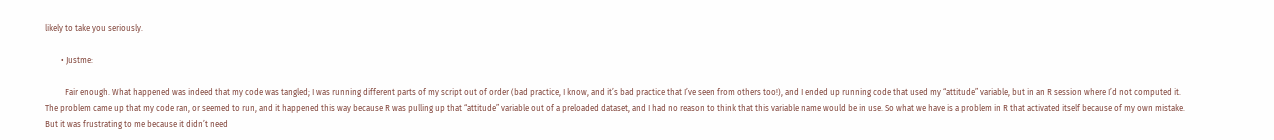likely to take you seriously.

        • Justme:

          Fair enough. What happened was indeed that my code was tangled; I was running different parts of my script out of order (bad practice, I know, and it’s bad practice that I’ve seen from others too!), and I ended up running code that used my “attitude” variable, but in an R session where I’d not computed it. The problem came up that my code ran, or seemed to run, and it happened this way because R was pulling up that “attitude” variable out of a preloaded dataset, and I had no reason to think that this variable name would be in use. So what we have is a problem in R that activated itself because of my own mistake. But it was frustrating to me because it didn’t need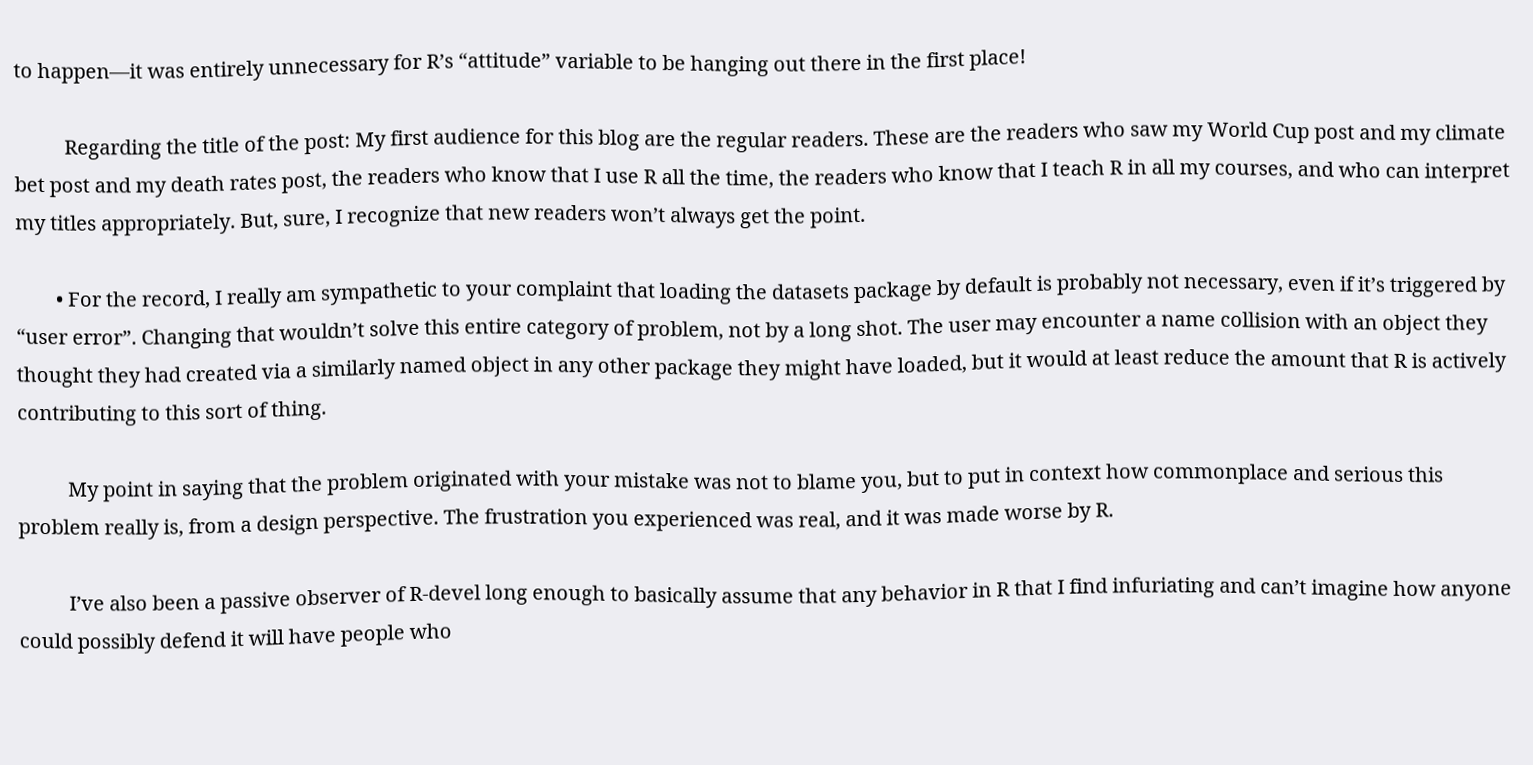to happen—it was entirely unnecessary for R’s “attitude” variable to be hanging out there in the first place!

          Regarding the title of the post: My first audience for this blog are the regular readers. These are the readers who saw my World Cup post and my climate bet post and my death rates post, the readers who know that I use R all the time, the readers who know that I teach R in all my courses, and who can interpret my titles appropriately. But, sure, I recognize that new readers won’t always get the point.

        • For the record, I really am sympathetic to your complaint that loading the datasets package by default is probably not necessary, even if it’s triggered by “user error”. Changing that wouldn’t solve this entire category of problem, not by a long shot. The user may encounter a name collision with an object they thought they had created via a similarly named object in any other package they might have loaded, but it would at least reduce the amount that R is actively contributing to this sort of thing.

          My point in saying that the problem originated with your mistake was not to blame you, but to put in context how commonplace and serious this problem really is, from a design perspective. The frustration you experienced was real, and it was made worse by R.

          I’ve also been a passive observer of R-devel long enough to basically assume that any behavior in R that I find infuriating and can’t imagine how anyone could possibly defend it will have people who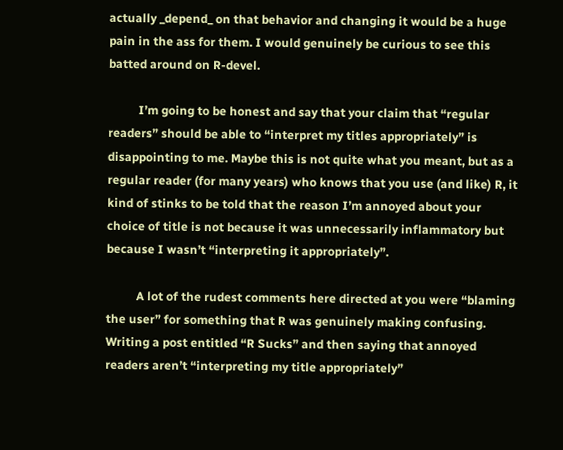actually _depend_ on that behavior and changing it would be a huge pain in the ass for them. I would genuinely be curious to see this batted around on R-devel.

          I’m going to be honest and say that your claim that “regular readers” should be able to “interpret my titles appropriately” is disappointing to me. Maybe this is not quite what you meant, but as a regular reader (for many years) who knows that you use (and like) R, it kind of stinks to be told that the reason I’m annoyed about your choice of title is not because it was unnecessarily inflammatory but because I wasn’t “interpreting it appropriately”.

          A lot of the rudest comments here directed at you were “blaming the user” for something that R was genuinely making confusing. Writing a post entitled “R Sucks” and then saying that annoyed readers aren’t “interpreting my title appropriately”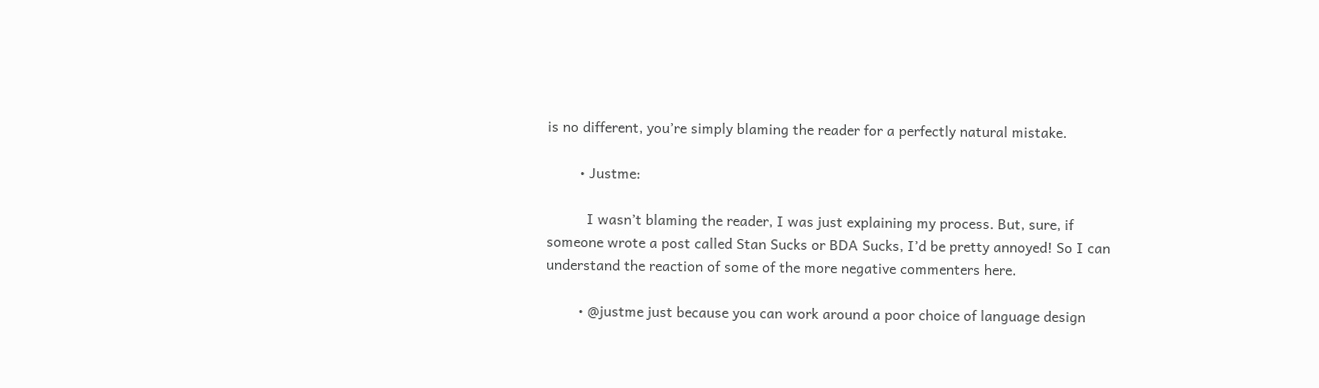is no different, you’re simply blaming the reader for a perfectly natural mistake.

        • Justme:

          I wasn’t blaming the reader, I was just explaining my process. But, sure, if someone wrote a post called Stan Sucks or BDA Sucks, I’d be pretty annoyed! So I can understand the reaction of some of the more negative commenters here.

        • @justme just because you can work around a poor choice of language design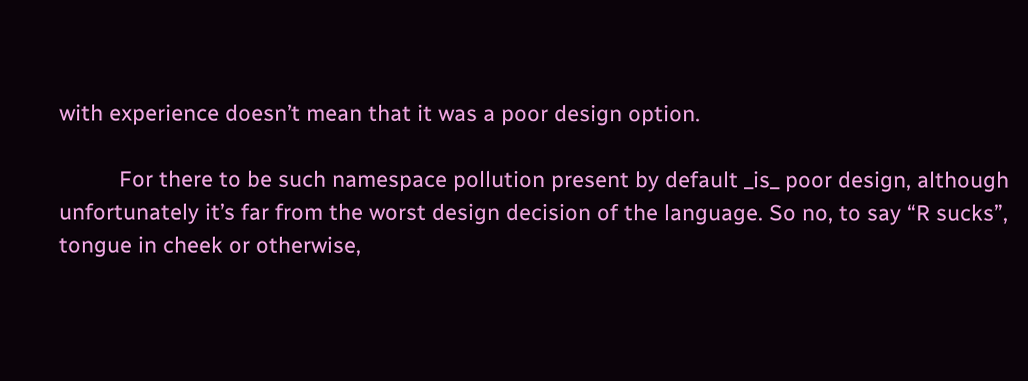with experience doesn’t mean that it was a poor design option.

          For there to be such namespace pollution present by default _is_ poor design, although unfortunately it’s far from the worst design decision of the language. So no, to say “R sucks”, tongue in cheek or otherwise,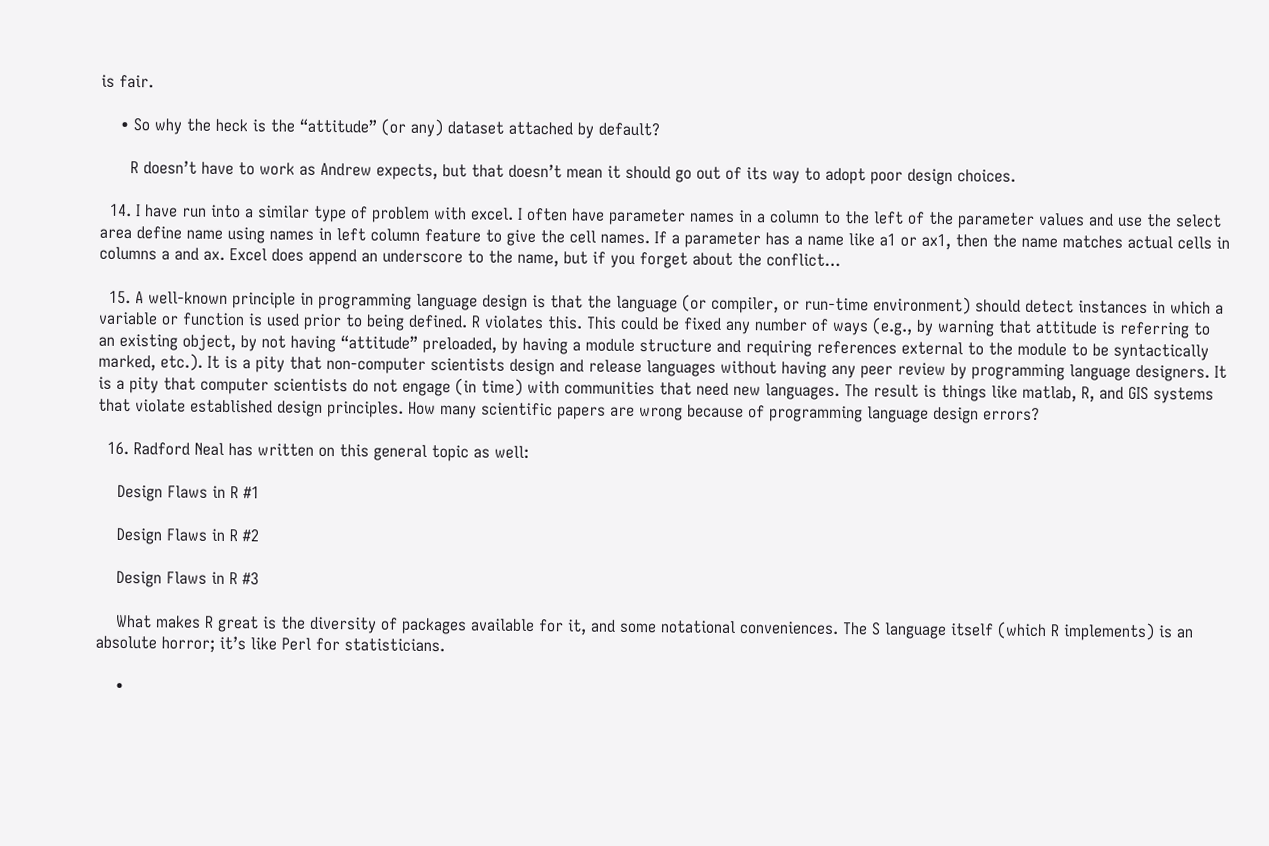is fair.

    • So why the heck is the “attitude” (or any) dataset attached by default?

      R doesn’t have to work as Andrew expects, but that doesn’t mean it should go out of its way to adopt poor design choices.

  14. I have run into a similar type of problem with excel. I often have parameter names in a column to the left of the parameter values and use the select area define name using names in left column feature to give the cell names. If a parameter has a name like a1 or ax1, then the name matches actual cells in columns a and ax. Excel does append an underscore to the name, but if you forget about the conflict…

  15. A well-known principle in programming language design is that the language (or compiler, or run-time environment) should detect instances in which a variable or function is used prior to being defined. R violates this. This could be fixed any number of ways (e.g., by warning that attitude is referring to an existing object, by not having “attitude” preloaded, by having a module structure and requiring references external to the module to be syntactically marked, etc.). It is a pity that non-computer scientists design and release languages without having any peer review by programming language designers. It is a pity that computer scientists do not engage (in time) with communities that need new languages. The result is things like matlab, R, and GIS systems that violate established design principles. How many scientific papers are wrong because of programming language design errors?

  16. Radford Neal has written on this general topic as well:

    Design Flaws in R #1

    Design Flaws in R #2

    Design Flaws in R #3

    What makes R great is the diversity of packages available for it, and some notational conveniences. The S language itself (which R implements) is an absolute horror; it’s like Perl for statisticians.

    •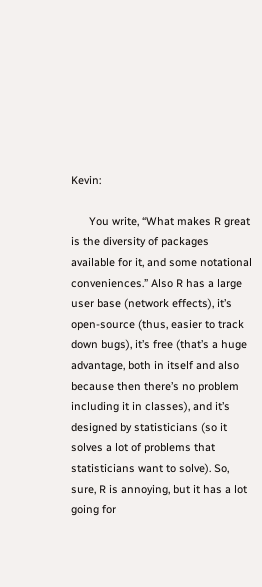Kevin:

      You write, “What makes R great is the diversity of packages available for it, and some notational conveniences.” Also R has a large user base (network effects), it’s open-source (thus, easier to track down bugs), it’s free (that’s a huge advantage, both in itself and also because then there’s no problem including it in classes), and it’s designed by statisticians (so it solves a lot of problems that statisticians want to solve). So, sure, R is annoying, but it has a lot going for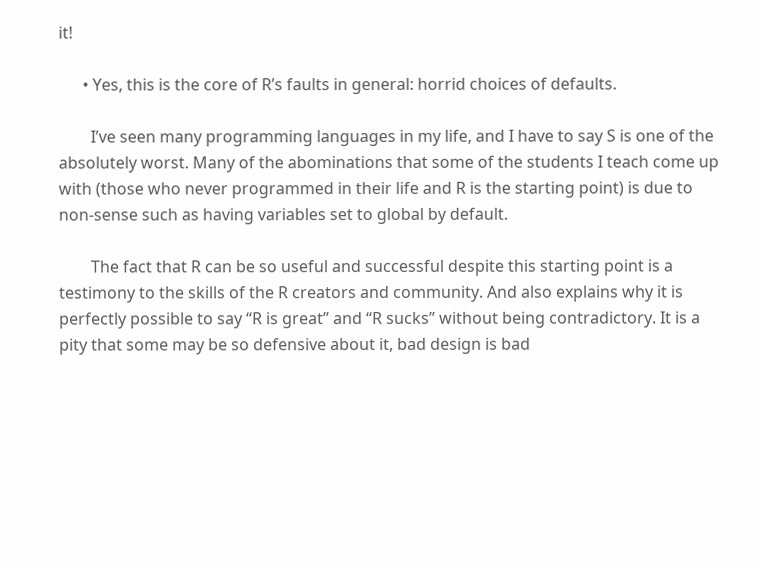it!

      • Yes, this is the core of R’s faults in general: horrid choices of defaults.

        I’ve seen many programming languages in my life, and I have to say S is one of the absolutely worst. Many of the abominations that some of the students I teach come up with (those who never programmed in their life and R is the starting point) is due to non-sense such as having variables set to global by default.

        The fact that R can be so useful and successful despite this starting point is a testimony to the skills of the R creators and community. And also explains why it is perfectly possible to say “R is great” and “R sucks” without being contradictory. It is a pity that some may be so defensive about it, bad design is bad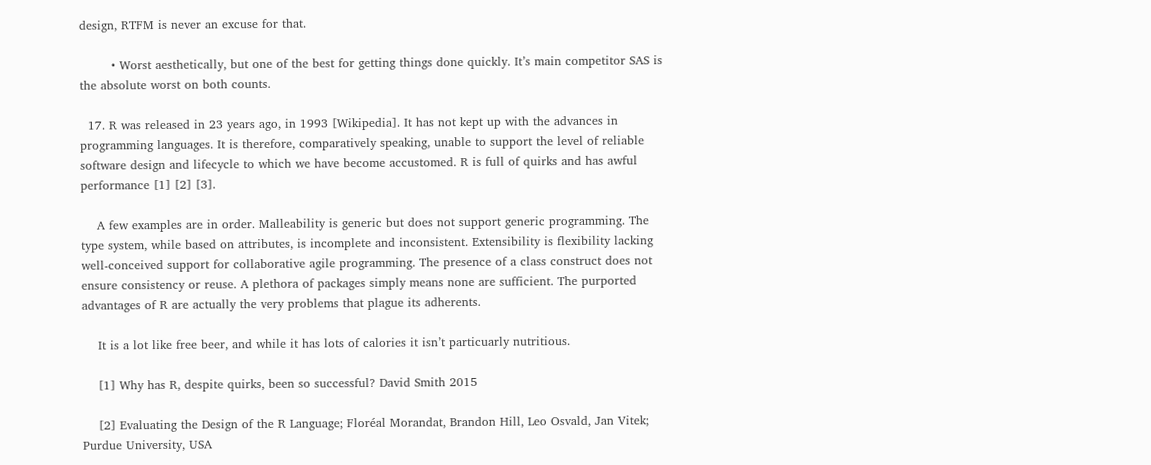design, RTFM is never an excuse for that.

        • Worst aesthetically, but one of the best for getting things done quickly. It’s main competitor SAS is the absolute worst on both counts.

  17. R was released in 23 years ago, in 1993 [Wikipedia]. It has not kept up with the advances in programming languages. It is therefore, comparatively speaking, unable to support the level of reliable software design and lifecycle to which we have become accustomed. R is full of quirks and has awful performance [1] [2] [3].

    A few examples are in order. Malleability is generic but does not support generic programming. The type system, while based on attributes, is incomplete and inconsistent. Extensibility is flexibility lacking well-conceived support for collaborative agile programming. The presence of a class construct does not ensure consistency or reuse. A plethora of packages simply means none are sufficient. The purported advantages of R are actually the very problems that plague its adherents.

    It is a lot like free beer, and while it has lots of calories it isn’t particuarly nutritious.

    [1] Why has R, despite quirks, been so successful? David Smith 2015

    [2] Evaluating the Design of the R Language; Floréal Morandat, Brandon Hill, Leo Osvald, Jan Vitek; Purdue University, USA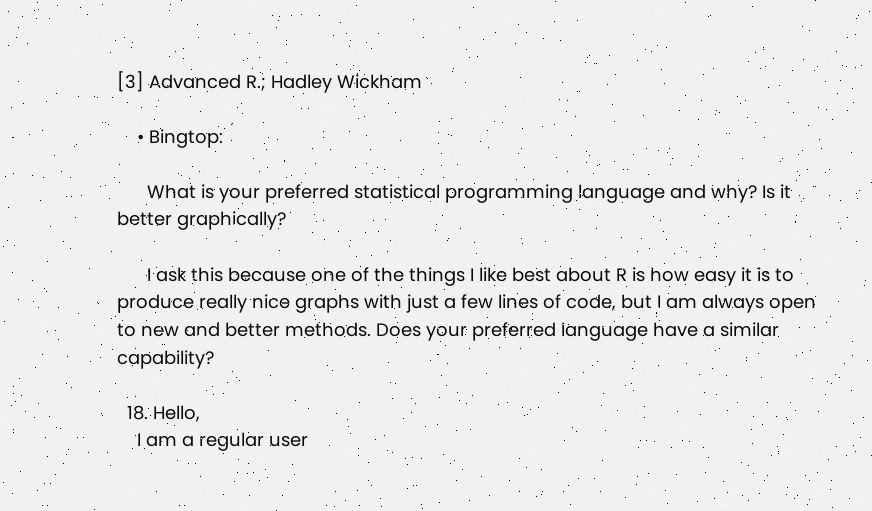[3] Advanced R.; Hadley Wickham

    • Bingtop:

      What is your preferred statistical programming language and why? Is it better graphically?

      I ask this because one of the things I like best about R is how easy it is to produce really nice graphs with just a few lines of code, but I am always open to new and better methods. Does your preferred language have a similar capability?

  18. Hello,
    I am a regular user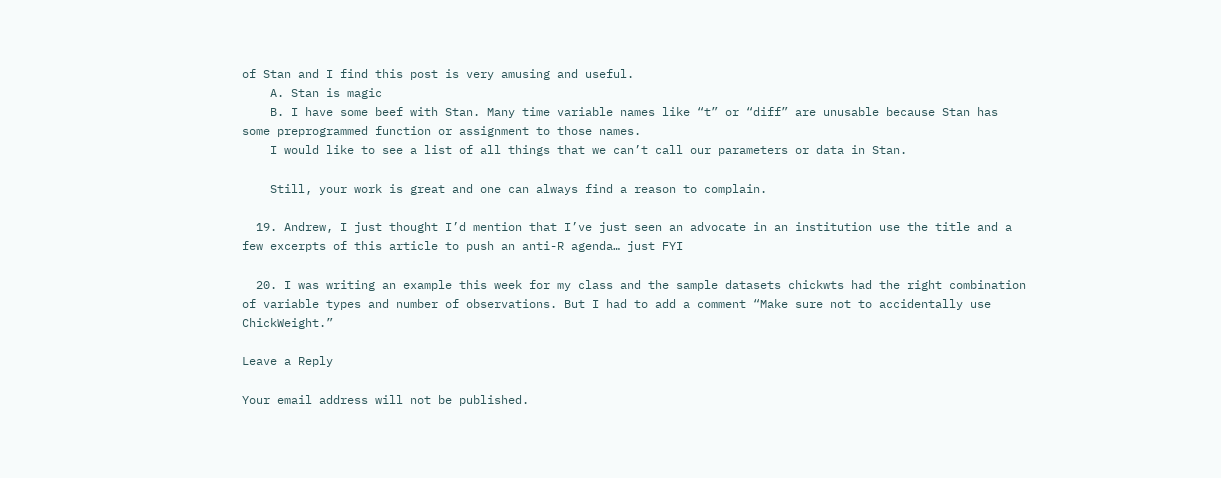of Stan and I find this post is very amusing and useful.
    A. Stan is magic
    B. I have some beef with Stan. Many time variable names like “t” or “diff” are unusable because Stan has some preprogrammed function or assignment to those names.
    I would like to see a list of all things that we can’t call our parameters or data in Stan.

    Still, your work is great and one can always find a reason to complain.

  19. Andrew, I just thought I’d mention that I’ve just seen an advocate in an institution use the title and a few excerpts of this article to push an anti-R agenda… just FYI

  20. I was writing an example this week for my class and the sample datasets chickwts had the right combination of variable types and number of observations. But I had to add a comment “Make sure not to accidentally use ChickWeight.”

Leave a Reply

Your email address will not be published.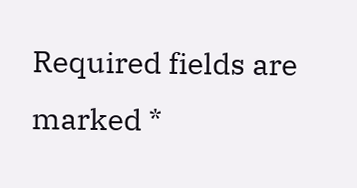Required fields are marked *